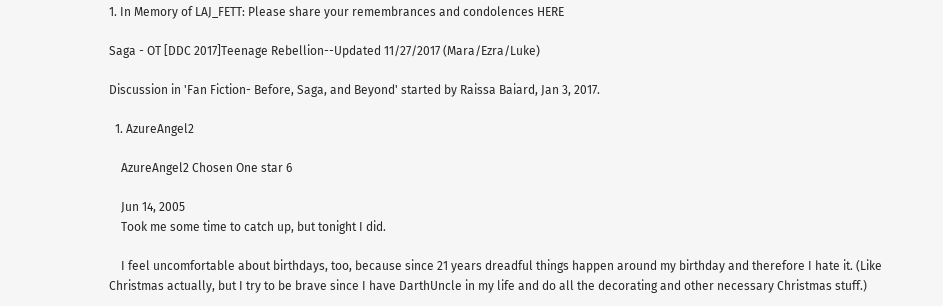1. In Memory of LAJ_FETT: Please share your remembrances and condolences HERE

Saga - OT [DDC 2017]Teenage Rebellion--Updated 11/27/2017 (Mara/Ezra/Luke)

Discussion in 'Fan Fiction- Before, Saga, and Beyond' started by Raissa Baiard, Jan 3, 2017.

  1. AzureAngel2

    AzureAngel2 Chosen One star 6

    Jun 14, 2005
    Took me some time to catch up, but tonight I did.

    I feel uncomfortable about birthdays, too, because since 21 years dreadful things happen around my birthday and therefore I hate it. (Like Christmas actually, but I try to be brave since I have DarthUncle in my life and do all the decorating and other necessary Christmas stuff.)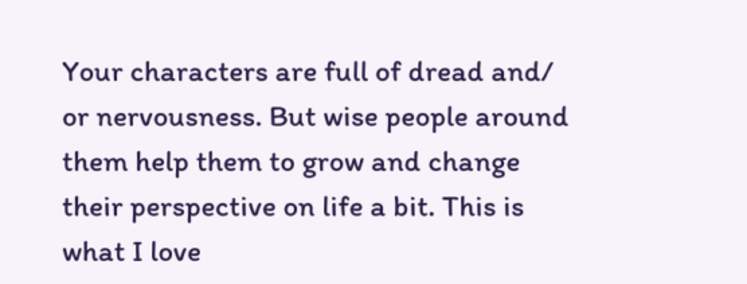Your characters are full of dread and/ or nervousness. But wise people around them help them to grow and change their perspective on life a bit. This is what I love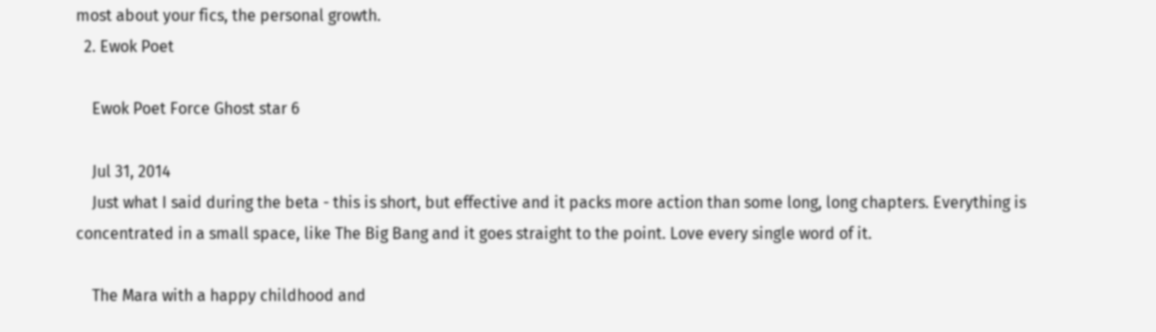most about your fics, the personal growth.
  2. Ewok Poet

    Ewok Poet Force Ghost star 6

    Jul 31, 2014
    Just what I said during the beta - this is short, but effective and it packs more action than some long, long chapters. Everything is concentrated in a small space, like The Big Bang and it goes straight to the point. Love every single word of it.

    The Mara with a happy childhood and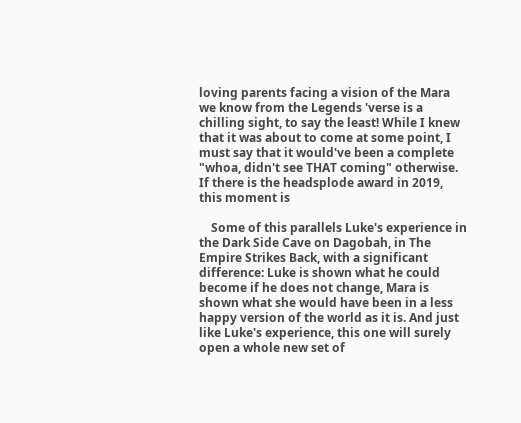loving parents facing a vision of the Mara we know from the Legends 'verse is a chilling sight, to say the least! While I knew that it was about to come at some point, I must say that it would've been a complete "whoa, didn't see THAT coming" otherwise. If there is the headsplode award in 2019, this moment is

    Some of this parallels Luke's experience in the Dark Side Cave on Dagobah, in The Empire Strikes Back, with a significant difference: Luke is shown what he could become if he does not change, Mara is shown what she would have been in a less happy version of the world as it is. And just like Luke's experience, this one will surely open a whole new set of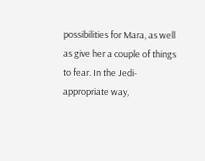possibilities for Mara, as well as give her a couple of things to fear. In the Jedi-appropriate way,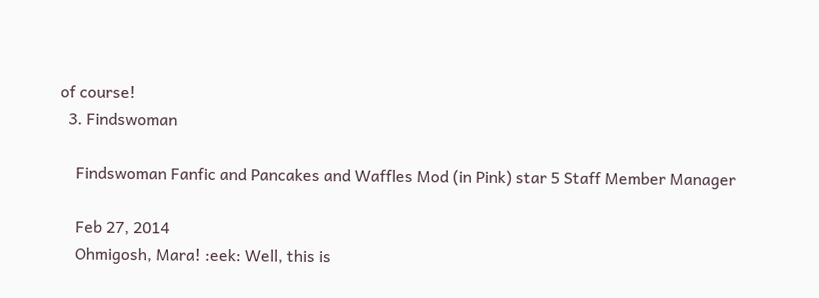of course!
  3. Findswoman

    Findswoman Fanfic and Pancakes and Waffles Mod (in Pink) star 5 Staff Member Manager

    Feb 27, 2014
    Ohmigosh, Mara! :eek: Well, this is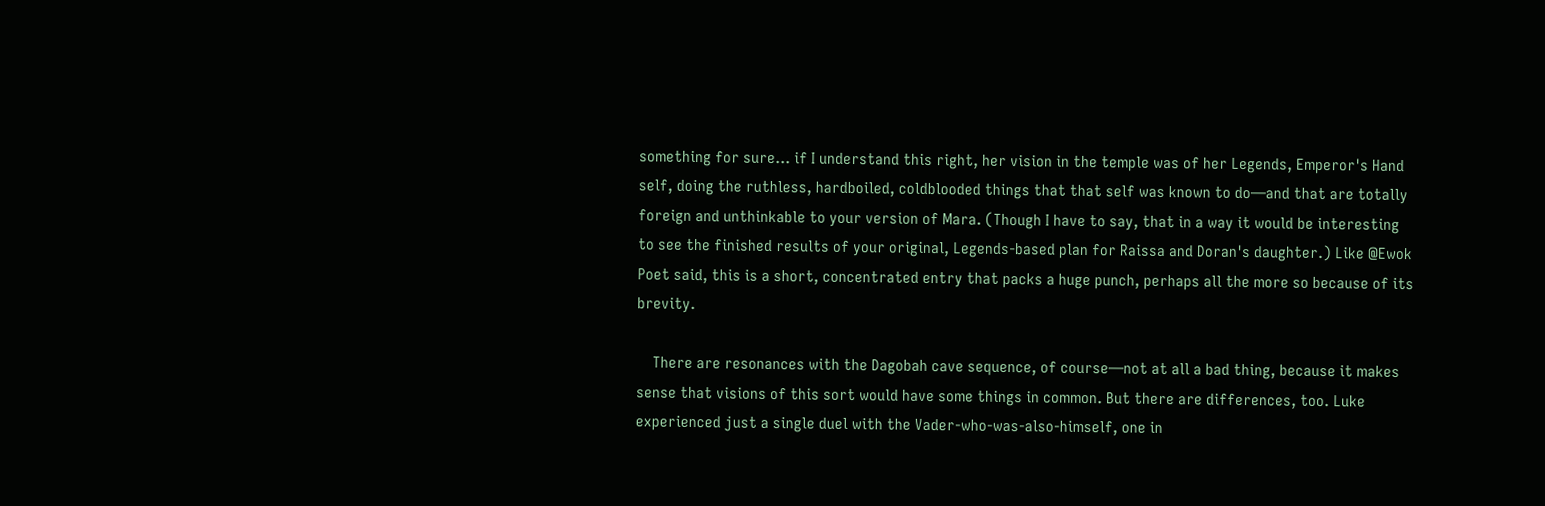something for sure... if I understand this right, her vision in the temple was of her Legends, Emperor's Hand self, doing the ruthless, hardboiled, coldblooded things that that self was known to do—and that are totally foreign and unthinkable to your version of Mara. (Though I have to say, that in a way it would be interesting to see the finished results of your original, Legends-based plan for Raissa and Doran's daughter.) Like @Ewok Poet said, this is a short, concentrated entry that packs a huge punch, perhaps all the more so because of its brevity.

    There are resonances with the Dagobah cave sequence, of course—not at all a bad thing, because it makes sense that visions of this sort would have some things in common. But there are differences, too. Luke experienced just a single duel with the Vader-who-was-also-himself, one in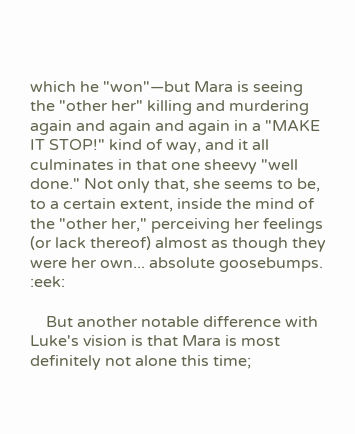which he "won"—but Mara is seeing the "other her" killing and murdering again and again and again in a "MAKE IT STOP!" kind of way, and it all culminates in that one sheevy "well done." Not only that, she seems to be, to a certain extent, inside the mind of the "other her," perceiving her feelings (or lack thereof) almost as though they were her own... absolute goosebumps. :eek:

    But another notable difference with Luke's vision is that Mara is most definitely not alone this time;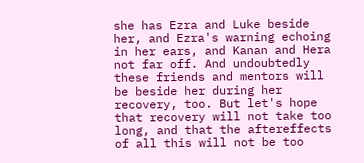she has Ezra and Luke beside her, and Ezra's warning echoing in her ears, and Kanan and Hera not far off. And undoubtedly these friends and mentors will be beside her during her recovery, too. But let's hope that recovery will not take too long, and that the aftereffects of all this will not be too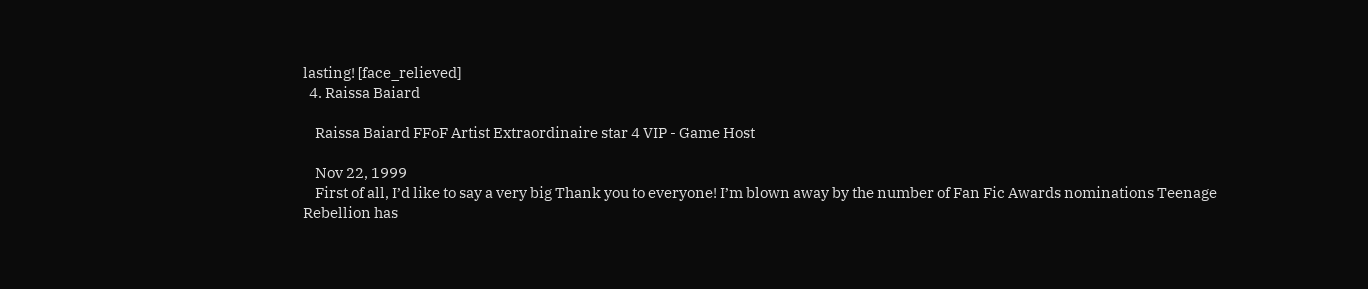lasting! [face_relieved]
  4. Raissa Baiard

    Raissa Baiard FFoF Artist Extraordinaire star 4 VIP - Game Host

    Nov 22, 1999
    First of all, I’d like to say a very big Thank you to everyone! I’m blown away by the number of Fan Fic Awards nominations Teenage Rebellion has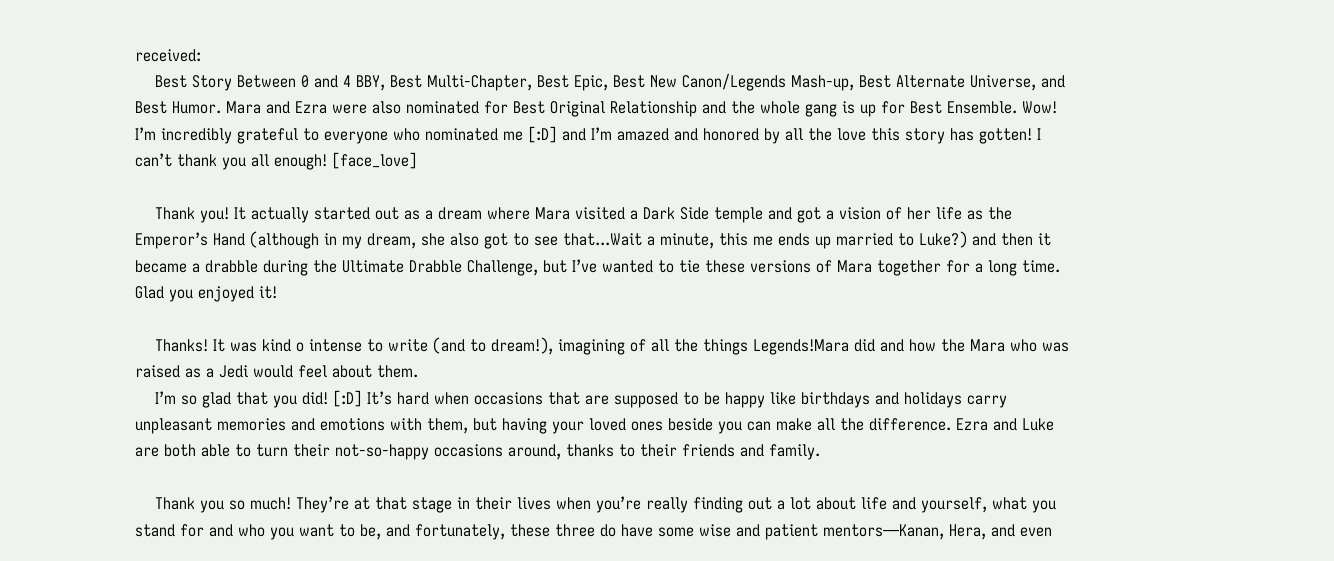received:
    Best Story Between 0 and 4 BBY, Best Multi-Chapter, Best Epic, Best New Canon/Legends Mash-up, Best Alternate Universe, and Best Humor. Mara and Ezra were also nominated for Best Original Relationship and the whole gang is up for Best Ensemble. Wow! I’m incredibly grateful to everyone who nominated me [:D] and I’m amazed and honored by all the love this story has gotten! I can’t thank you all enough! [face_love]

    Thank you! It actually started out as a dream where Mara visited a Dark Side temple and got a vision of her life as the Emperor’s Hand (although in my dream, she also got to see that...Wait a minute, this me ends up married to Luke?) and then it became a drabble during the Ultimate Drabble Challenge, but I’ve wanted to tie these versions of Mara together for a long time. Glad you enjoyed it!

    Thanks! It was kind o intense to write (and to dream!), imagining of all the things Legends!Mara did and how the Mara who was raised as a Jedi would feel about them.
    I’m so glad that you did! [:D] It’s hard when occasions that are supposed to be happy like birthdays and holidays carry unpleasant memories and emotions with them, but having your loved ones beside you can make all the difference. Ezra and Luke are both able to turn their not-so-happy occasions around, thanks to their friends and family.

    Thank you so much! They’re at that stage in their lives when you’re really finding out a lot about life and yourself, what you stand for and who you want to be, and fortunately, these three do have some wise and patient mentors—Kanan, Hera, and even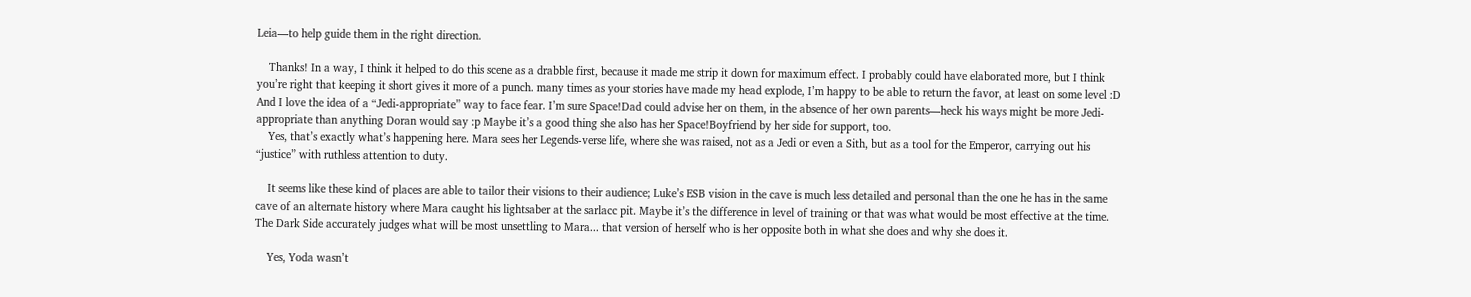Leia—to help guide them in the right direction.

    Thanks! In a way, I think it helped to do this scene as a drabble first, because it made me strip it down for maximum effect. I probably could have elaborated more, but I think you’re right that keeping it short gives it more of a punch. many times as your stories have made my head explode, I’m happy to be able to return the favor, at least on some level :D And I love the idea of a “Jedi-appropriate” way to face fear. I’m sure Space!Dad could advise her on them, in the absence of her own parents—heck his ways might be more Jedi-appropriate than anything Doran would say :p Maybe it’s a good thing she also has her Space!Boyfriend by her side for support, too.
    Yes, that’s exactly what’s happening here. Mara sees her Legends-verse life, where she was raised, not as a Jedi or even a Sith, but as a tool for the Emperor, carrying out his “justice” with ruthless attention to duty.

    It seems like these kind of places are able to tailor their visions to their audience; Luke’s ESB vision in the cave is much less detailed and personal than the one he has in the same cave of an alternate history where Mara caught his lightsaber at the sarlacc pit. Maybe it’s the difference in level of training or that was what would be most effective at the time. The Dark Side accurately judges what will be most unsettling to Mara... that version of herself who is her opposite both in what she does and why she does it.

    Yes, Yoda wasn’t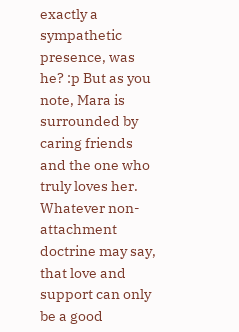exactly a sympathetic presence, was he? :p But as you note, Mara is surrounded by caring friends and the one who truly loves her. Whatever non-attachment doctrine may say, that love and support can only be a good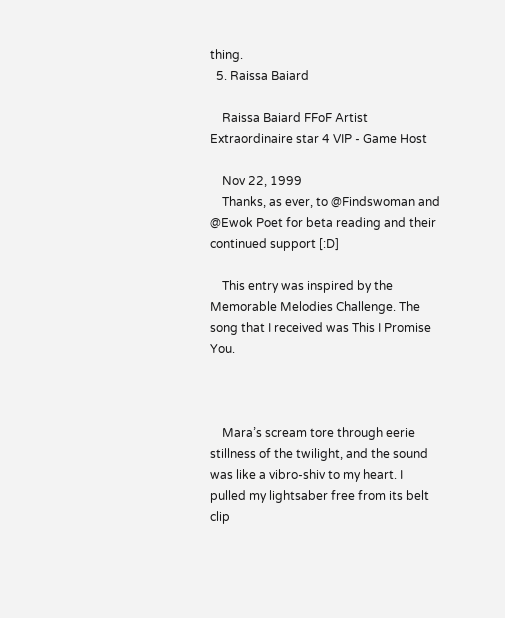thing.
  5. Raissa Baiard

    Raissa Baiard FFoF Artist Extraordinaire star 4 VIP - Game Host

    Nov 22, 1999
    Thanks, as ever, to @Findswoman and @Ewok Poet for beta reading and their continued support [:D]

    This entry was inspired by the Memorable Melodies Challenge. The song that I received was This I Promise You.



    Mara’s scream tore through eerie stillness of the twilight, and the sound was like a vibro-shiv to my heart. I pulled my lightsaber free from its belt clip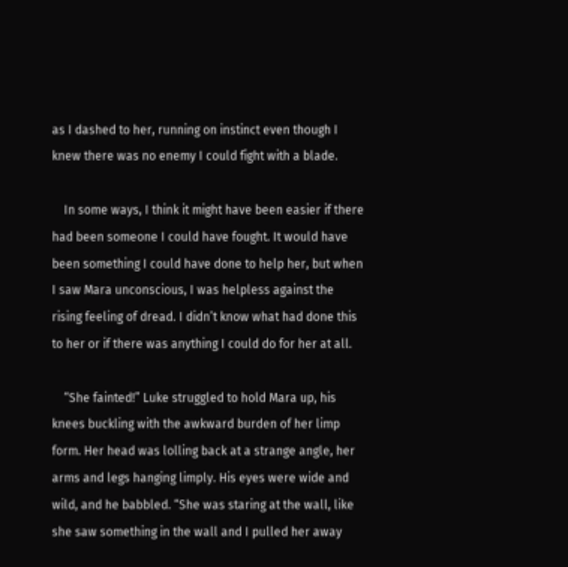as I dashed to her, running on instinct even though I knew there was no enemy I could fight with a blade.

    In some ways, I think it might have been easier if there had been someone I could have fought. It would have been something I could have done to help her, but when I saw Mara unconscious, I was helpless against the rising feeling of dread. I didn’t know what had done this to her or if there was anything I could do for her at all.

    “She fainted!” Luke struggled to hold Mara up, his knees buckling with the awkward burden of her limp form. Her head was lolling back at a strange angle, her arms and legs hanging limply. His eyes were wide and wild, and he babbled. “She was staring at the wall, like she saw something in the wall and I pulled her away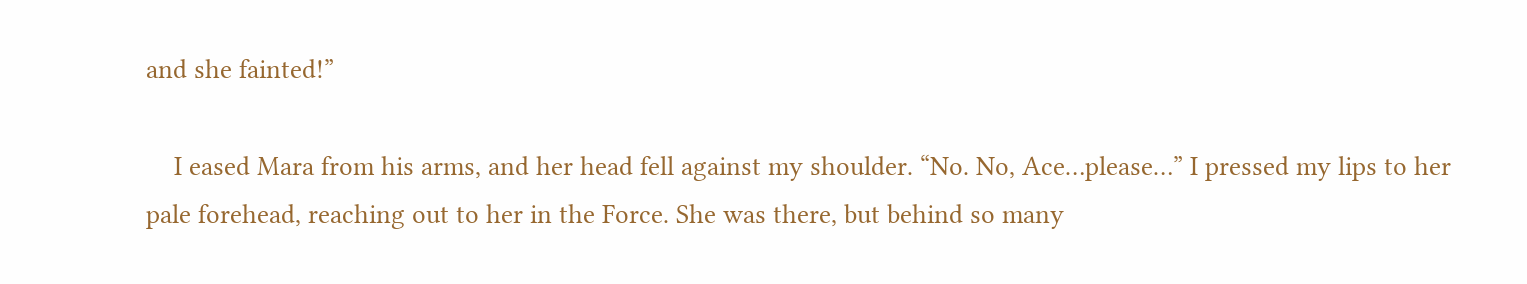and she fainted!”

    I eased Mara from his arms, and her head fell against my shoulder. “No. No, Ace…please…” I pressed my lips to her pale forehead, reaching out to her in the Force. She was there, but behind so many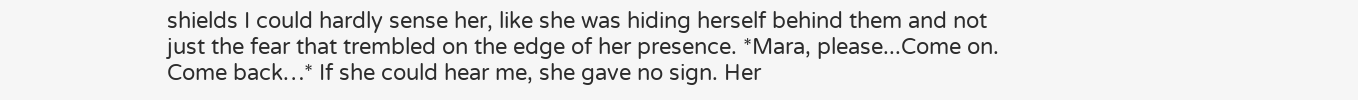shields I could hardly sense her, like she was hiding herself behind them and not just the fear that trembled on the edge of her presence. *Mara, please...Come on. Come back…* If she could hear me, she gave no sign. Her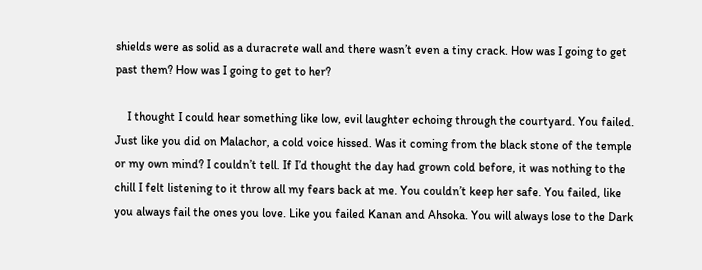shields were as solid as a duracrete wall and there wasn’t even a tiny crack. How was I going to get past them? How was I going to get to her?

    I thought I could hear something like low, evil laughter echoing through the courtyard. You failed. Just like you did on Malachor, a cold voice hissed. Was it coming from the black stone of the temple or my own mind? I couldn’t tell. If I’d thought the day had grown cold before, it was nothing to the chill I felt listening to it throw all my fears back at me. You couldn’t keep her safe. You failed, like you always fail the ones you love. Like you failed Kanan and Ahsoka. You will always lose to the Dark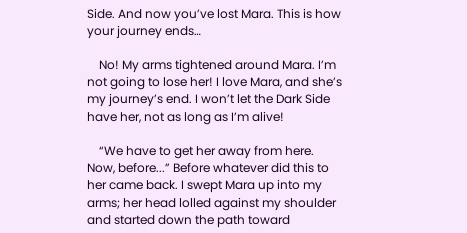Side. And now you’ve lost Mara. This is how your journey ends…

    No! My arms tightened around Mara. I’m not going to lose her! I love Mara, and she’s my journey’s end. I won’t let the Dark Side have her, not as long as I’m alive!

    “We have to get her away from here. Now, before...” Before whatever did this to her came back. I swept Mara up into my arms; her head lolled against my shoulder and started down the path toward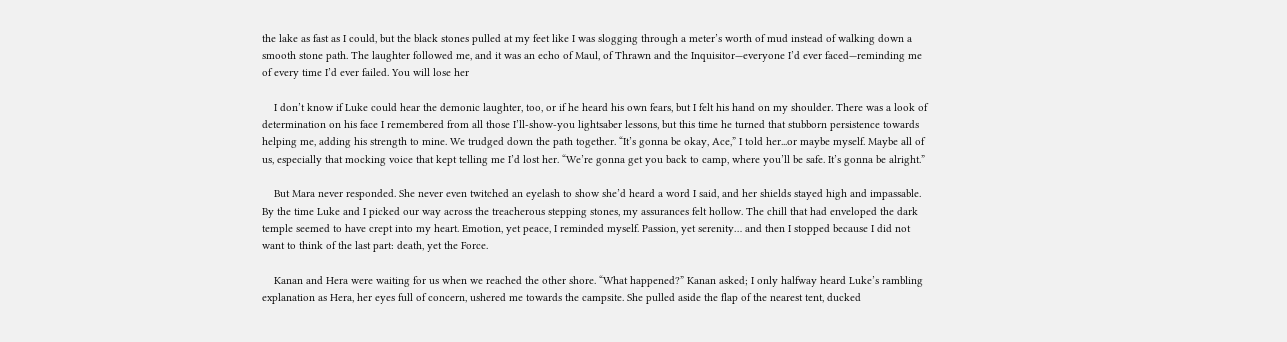the lake as fast as I could, but the black stones pulled at my feet like I was slogging through a meter’s worth of mud instead of walking down a smooth stone path. The laughter followed me, and it was an echo of Maul, of Thrawn and the Inquisitor—everyone I’d ever faced—reminding me of every time I’d ever failed. You will lose her

    I don’t know if Luke could hear the demonic laughter, too, or if he heard his own fears, but I felt his hand on my shoulder. There was a look of determination on his face I remembered from all those I’ll-show-you lightsaber lessons, but this time he turned that stubborn persistence towards helping me, adding his strength to mine. We trudged down the path together. “It’s gonna be okay, Ace,” I told her...or maybe myself. Maybe all of us, especially that mocking voice that kept telling me I’d lost her. “We’re gonna get you back to camp, where you’ll be safe. It’s gonna be alright.”

    But Mara never responded. She never even twitched an eyelash to show she’d heard a word I said, and her shields stayed high and impassable. By the time Luke and I picked our way across the treacherous stepping stones, my assurances felt hollow. The chill that had enveloped the dark temple seemed to have crept into my heart. Emotion, yet peace, I reminded myself. Passion, yet serenity… and then I stopped because I did not want to think of the last part: death, yet the Force.

    Kanan and Hera were waiting for us when we reached the other shore. “What happened?” Kanan asked; I only halfway heard Luke’s rambling explanation as Hera, her eyes full of concern, ushered me towards the campsite. She pulled aside the flap of the nearest tent, ducked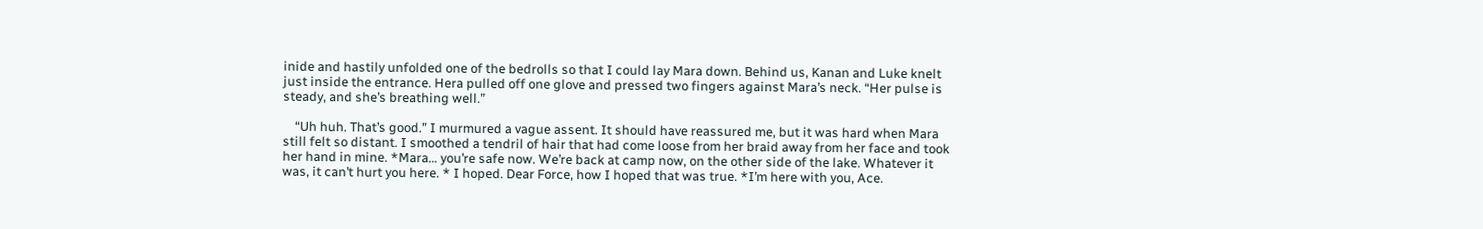inide and hastily unfolded one of the bedrolls so that I could lay Mara down. Behind us, Kanan and Luke knelt just inside the entrance. Hera pulled off one glove and pressed two fingers against Mara’s neck. “Her pulse is steady, and she’s breathing well.”

    “Uh huh. That’s good.” I murmured a vague assent. It should have reassured me, but it was hard when Mara still felt so distant. I smoothed a tendril of hair that had come loose from her braid away from her face and took her hand in mine. *Mara… you’re safe now. We’re back at camp now, on the other side of the lake. Whatever it was, it can’t hurt you here. * I hoped. Dear Force, how I hoped that was true. *I’m here with you, Ace.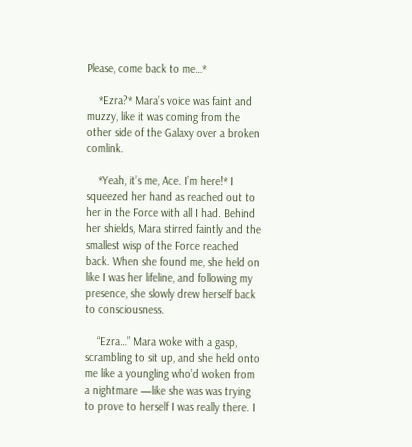Please, come back to me…*

    *Ezra?* Mara’s voice was faint and muzzy, like it was coming from the other side of the Galaxy over a broken comlink.

    *Yeah, it’s me, Ace. I’m here!* I squeezed her hand as reached out to her in the Force with all I had. Behind her shields, Mara stirred faintly and the smallest wisp of the Force reached back. When she found me, she held on like I was her lifeline, and following my presence, she slowly drew herself back to consciousness.

    “Ezra…” Mara woke with a gasp, scrambling to sit up, and she held onto me like a youngling who’d woken from a nightmare —like she was was trying to prove to herself I was really there. I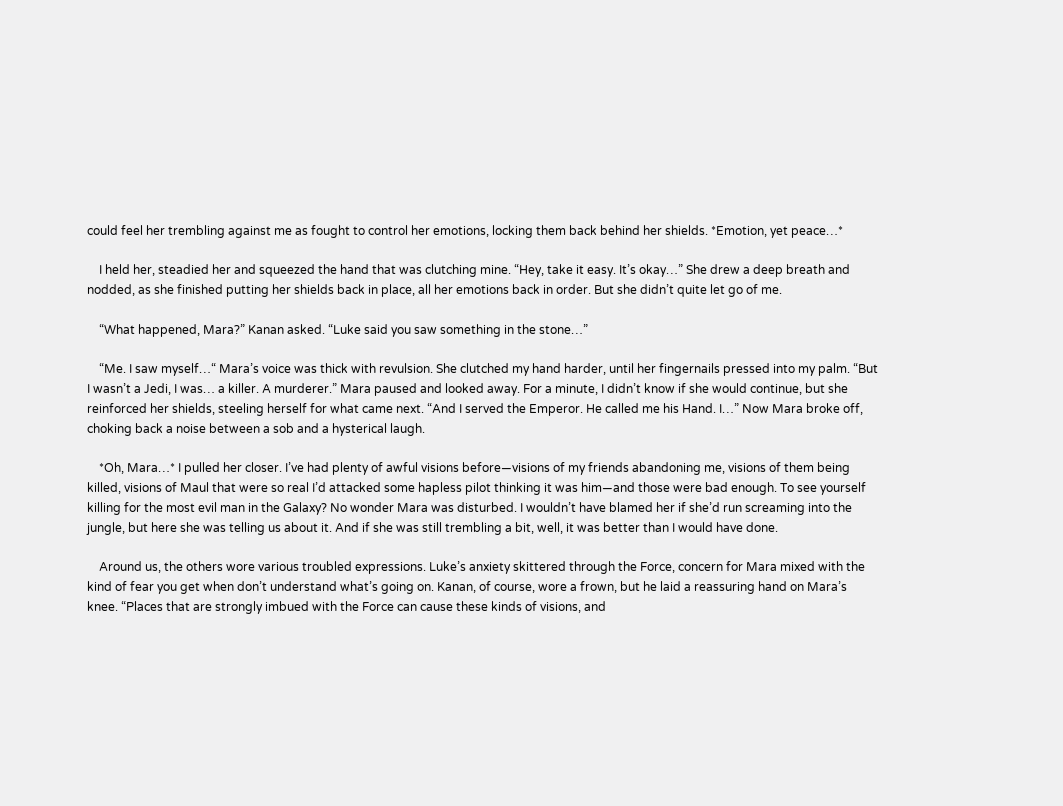could feel her trembling against me as fought to control her emotions, locking them back behind her shields. *Emotion, yet peace…*

    I held her, steadied her and squeezed the hand that was clutching mine. “Hey, take it easy. It’s okay…” She drew a deep breath and nodded, as she finished putting her shields back in place, all her emotions back in order. But she didn’t quite let go of me.

    “What happened, Mara?” Kanan asked. “Luke said you saw something in the stone…”

    “Me. I saw myself…“ Mara’s voice was thick with revulsion. She clutched my hand harder, until her fingernails pressed into my palm. “But I wasn’t a Jedi, I was… a killer. A murderer.” Mara paused and looked away. For a minute, I didn’t know if she would continue, but she reinforced her shields, steeling herself for what came next. “And I served the Emperor. He called me his Hand. I…” Now Mara broke off, choking back a noise between a sob and a hysterical laugh.

    *Oh, Mara…* I pulled her closer. I’ve had plenty of awful visions before—visions of my friends abandoning me, visions of them being killed, visions of Maul that were so real I’d attacked some hapless pilot thinking it was him—and those were bad enough. To see yourself killing for the most evil man in the Galaxy? No wonder Mara was disturbed. I wouldn’t have blamed her if she’d run screaming into the jungle, but here she was telling us about it. And if she was still trembling a bit, well, it was better than I would have done.

    Around us, the others wore various troubled expressions. Luke’s anxiety skittered through the Force, concern for Mara mixed with the kind of fear you get when don’t understand what’s going on. Kanan, of course, wore a frown, but he laid a reassuring hand on Mara’s knee. “Places that are strongly imbued with the Force can cause these kinds of visions, and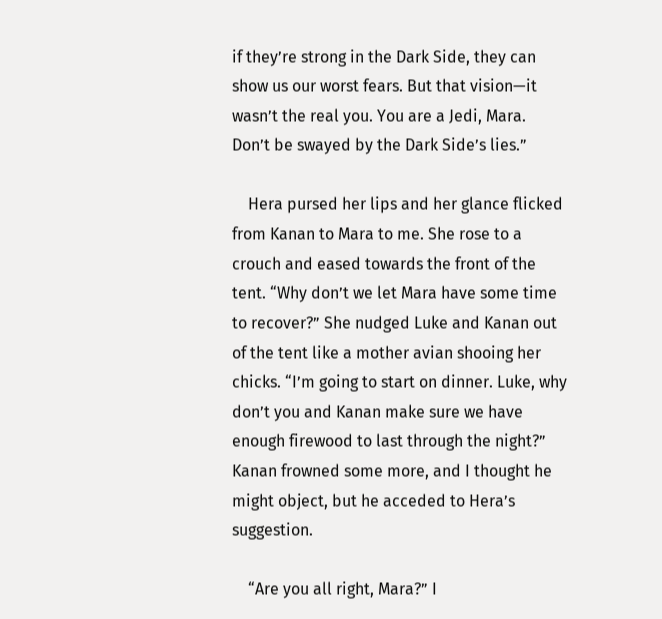if they’re strong in the Dark Side, they can show us our worst fears. But that vision—it wasn’t the real you. You are a Jedi, Mara. Don’t be swayed by the Dark Side’s lies.”

    Hera pursed her lips and her glance flicked from Kanan to Mara to me. She rose to a crouch and eased towards the front of the tent. “Why don’t we let Mara have some time to recover?” She nudged Luke and Kanan out of the tent like a mother avian shooing her chicks. “I’m going to start on dinner. Luke, why don’t you and Kanan make sure we have enough firewood to last through the night?” Kanan frowned some more, and I thought he might object, but he acceded to Hera’s suggestion.

    “Are you all right, Mara?” I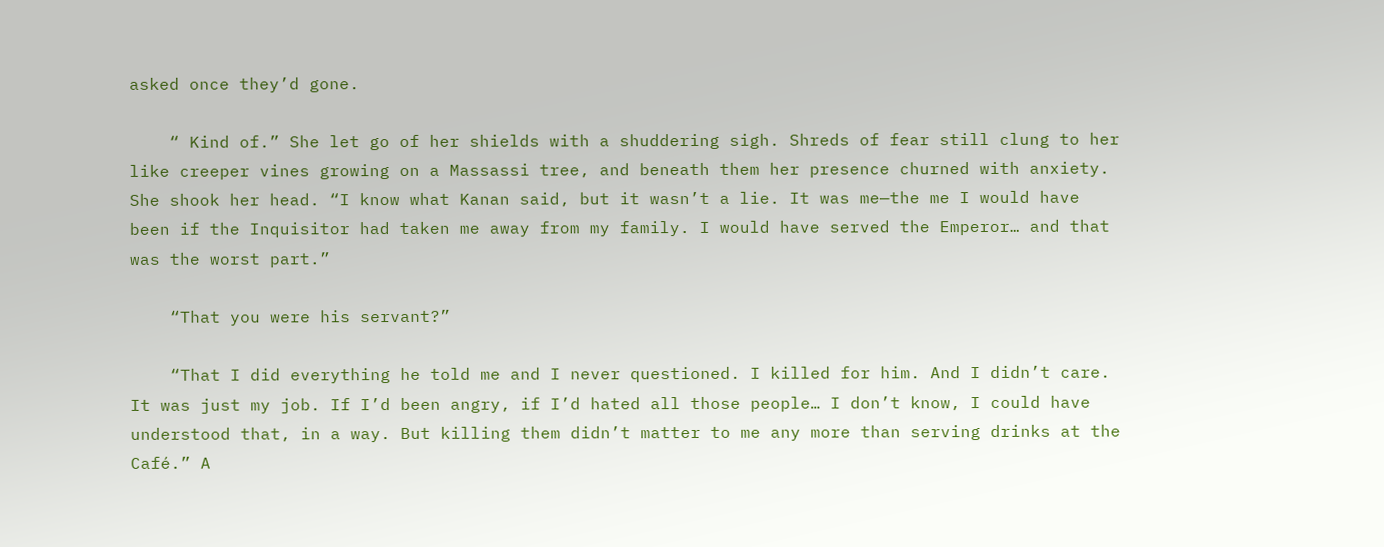asked once they’d gone.

    “ Kind of.” She let go of her shields with a shuddering sigh. Shreds of fear still clung to her like creeper vines growing on a Massassi tree, and beneath them her presence churned with anxiety. She shook her head. “I know what Kanan said, but it wasn’t a lie. It was me—the me I would have been if the Inquisitor had taken me away from my family. I would have served the Emperor… and that was the worst part.”

    “That you were his servant?”

    “That I did everything he told me and I never questioned. I killed for him. And I didn’t care. It was just my job. If I’d been angry, if I’d hated all those people… I don’t know, I could have understood that, in a way. But killing them didn’t matter to me any more than serving drinks at the Café.” A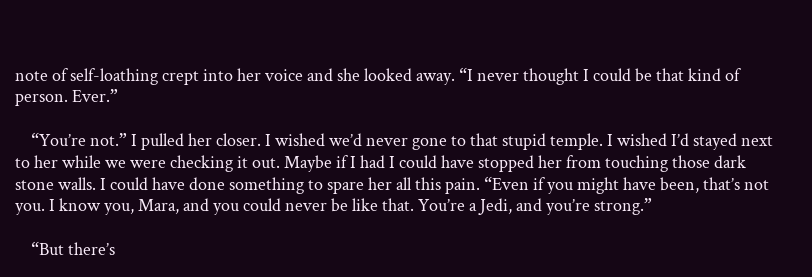note of self-loathing crept into her voice and she looked away. “I never thought I could be that kind of person. Ever.”

    “You’re not.” I pulled her closer. I wished we’d never gone to that stupid temple. I wished I’d stayed next to her while we were checking it out. Maybe if I had I could have stopped her from touching those dark stone walls. I could have done something to spare her all this pain. “Even if you might have been, that’s not you. I know you, Mara, and you could never be like that. You’re a Jedi, and you’re strong.”

    “But there’s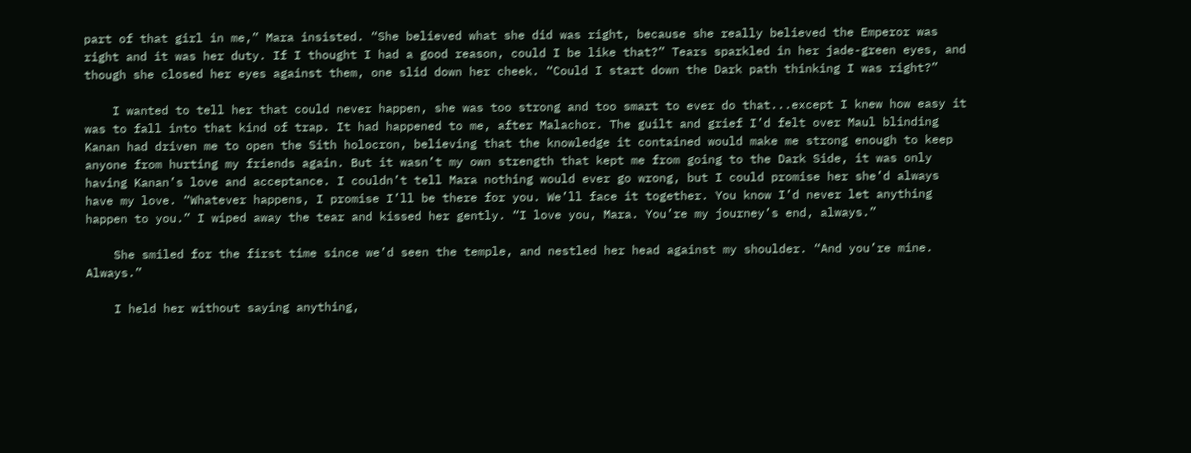part of that girl in me,” Mara insisted. “She believed what she did was right, because she really believed the Emperor was right and it was her duty. If I thought I had a good reason, could I be like that?” Tears sparkled in her jade-green eyes, and though she closed her eyes against them, one slid down her cheek. “Could I start down the Dark path thinking I was right?”

    I wanted to tell her that could never happen, she was too strong and too smart to ever do that...except I knew how easy it was to fall into that kind of trap. It had happened to me, after Malachor. The guilt and grief I’d felt over Maul blinding Kanan had driven me to open the Sith holocron, believing that the knowledge it contained would make me strong enough to keep anyone from hurting my friends again. But it wasn’t my own strength that kept me from going to the Dark Side, it was only having Kanan’s love and acceptance. I couldn’t tell Mara nothing would ever go wrong, but I could promise her she’d always have my love. “Whatever happens, I promise I’ll be there for you. We’ll face it together. You know I’d never let anything happen to you.” I wiped away the tear and kissed her gently. “I love you, Mara. You’re my journey’s end, always.”

    She smiled for the first time since we’d seen the temple, and nestled her head against my shoulder. “And you’re mine. Always.”

    I held her without saying anything,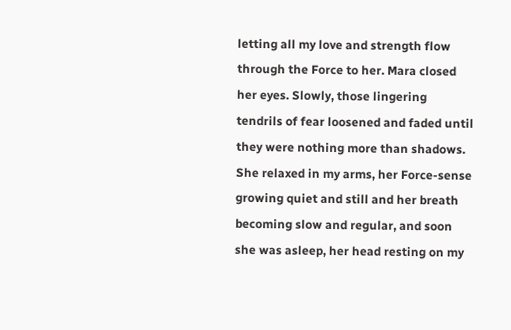letting all my love and strength flow through the Force to her. Mara closed her eyes. Slowly, those lingering tendrils of fear loosened and faded until they were nothing more than shadows. She relaxed in my arms, her Force-sense growing quiet and still and her breath becoming slow and regular, and soon she was asleep, her head resting on my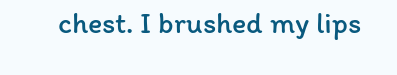chest. I brushed my lips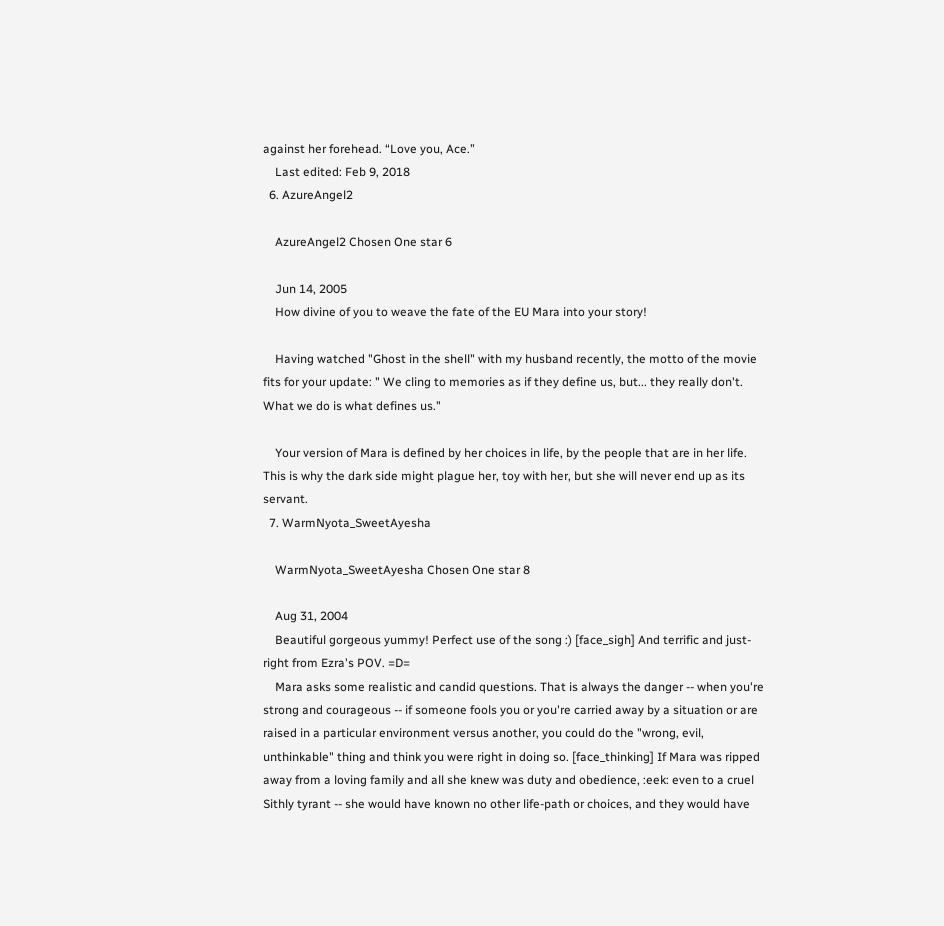against her forehead. “Love you, Ace.”
    Last edited: Feb 9, 2018
  6. AzureAngel2

    AzureAngel2 Chosen One star 6

    Jun 14, 2005
    How divine of you to weave the fate of the EU Mara into your story!

    Having watched "Ghost in the shell" with my husband recently, the motto of the movie fits for your update: " We cling to memories as if they define us, but... they really don't. What we do is what defines us."

    Your version of Mara is defined by her choices in life, by the people that are in her life. This is why the dark side might plague her, toy with her, but she will never end up as its servant.
  7. WarmNyota_SweetAyesha

    WarmNyota_SweetAyesha Chosen One star 8

    Aug 31, 2004
    Beautiful gorgeous yummy! Perfect use of the song :) [face_sigh] And terrific and just-right from Ezra's POV. =D=
    Mara asks some realistic and candid questions. That is always the danger -- when you're strong and courageous -- if someone fools you or you're carried away by a situation or are raised in a particular environment versus another, you could do the "wrong, evil, unthinkable" thing and think you were right in doing so. [face_thinking] If Mara was ripped away from a loving family and all she knew was duty and obedience, :eek: even to a cruel Sithly tyrant -- she would have known no other life-path or choices, and they would have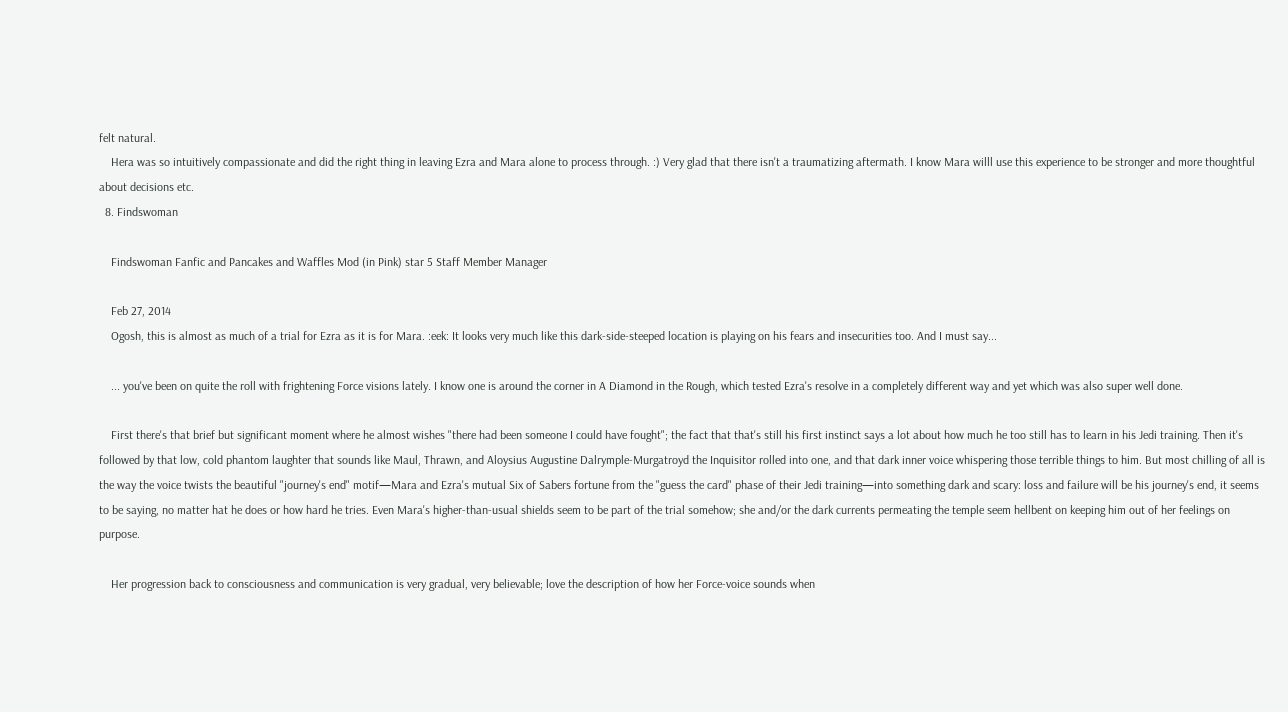felt natural.
    Hera was so intuitively compassionate and did the right thing in leaving Ezra and Mara alone to process through. :) Very glad that there isn't a traumatizing aftermath. I know Mara willl use this experience to be stronger and more thoughtful about decisions etc.
  8. Findswoman

    Findswoman Fanfic and Pancakes and Waffles Mod (in Pink) star 5 Staff Member Manager

    Feb 27, 2014
    Ogosh, this is almost as much of a trial for Ezra as it is for Mara. :eek: It looks very much like this dark-side-steeped location is playing on his fears and insecurities too. And I must say...

    ... you've been on quite the roll with frightening Force visions lately. I know one is around the corner in A Diamond in the Rough, which tested Ezra's resolve in a completely different way and yet which was also super well done.

    First there's that brief but significant moment where he almost wishes "there had been someone I could have fought"; the fact that that's still his first instinct says a lot about how much he too still has to learn in his Jedi training. Then it's followed by that low, cold phantom laughter that sounds like Maul, Thrawn, and Aloysius Augustine Dalrymple-Murgatroyd the Inquisitor rolled into one, and that dark inner voice whispering those terrible things to him. But most chilling of all is the way the voice twists the beautiful "journey's end" motif—Mara and Ezra's mutual Six of Sabers fortune from the "guess the card" phase of their Jedi training—into something dark and scary: loss and failure will be his journey's end, it seems to be saying, no matter hat he does or how hard he tries. Even Mara's higher-than-usual shields seem to be part of the trial somehow; she and/or the dark currents permeating the temple seem hellbent on keeping him out of her feelings on purpose.

    Her progression back to consciousness and communication is very gradual, very believable; love the description of how her Force-voice sounds when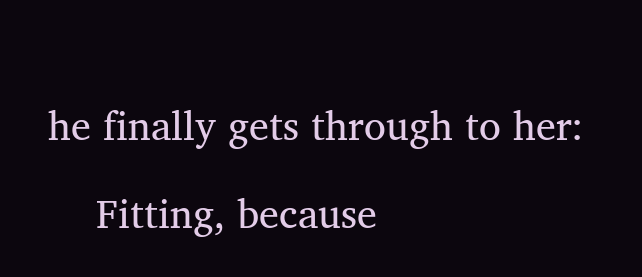he finally gets through to her:

    Fitting, because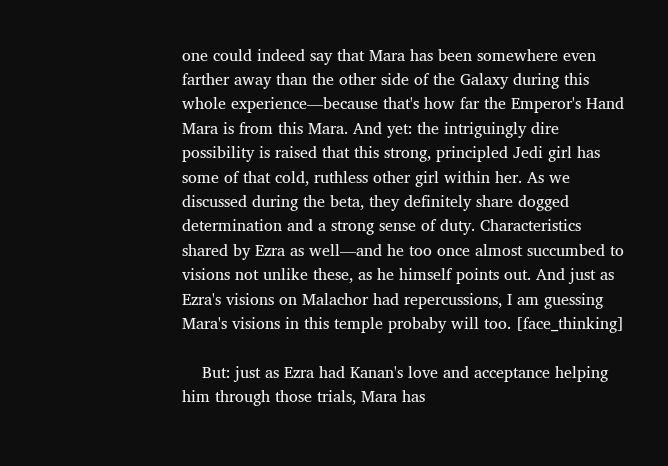one could indeed say that Mara has been somewhere even farther away than the other side of the Galaxy during this whole experience—because that's how far the Emperor's Hand Mara is from this Mara. And yet: the intriguingly dire possibility is raised that this strong, principled Jedi girl has some of that cold, ruthless other girl within her. As we discussed during the beta, they definitely share dogged determination and a strong sense of duty. Characteristics shared by Ezra as well—and he too once almost succumbed to visions not unlike these, as he himself points out. And just as Ezra's visions on Malachor had repercussions, I am guessing Mara's visions in this temple probaby will too. [face_thinking]

    But: just as Ezra had Kanan's love and acceptance helping him through those trials, Mara has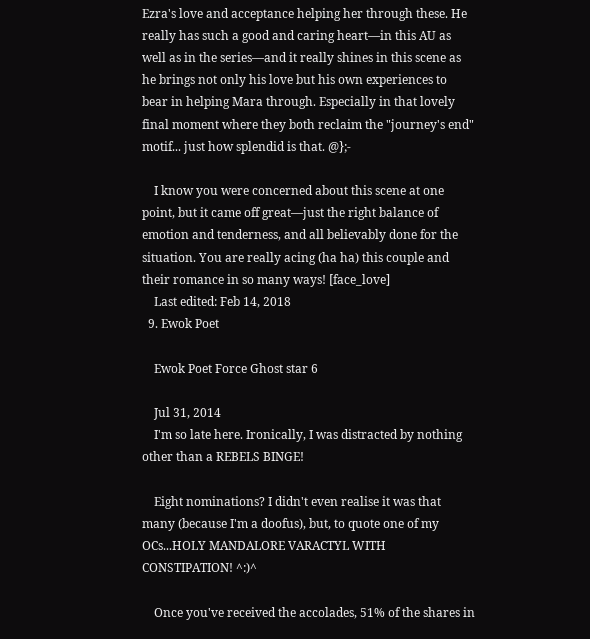Ezra's love and acceptance helping her through these. He really has such a good and caring heart—in this AU as well as in the series—and it really shines in this scene as he brings not only his love but his own experiences to bear in helping Mara through. Especially in that lovely final moment where they both reclaim the "journey's end" motif... just how splendid is that. @};-

    I know you were concerned about this scene at one point, but it came off great—just the right balance of emotion and tenderness, and all believably done for the situation. You are really acing (ha ha) this couple and their romance in so many ways! [face_love]
    Last edited: Feb 14, 2018
  9. Ewok Poet

    Ewok Poet Force Ghost star 6

    Jul 31, 2014
    I'm so late here. Ironically, I was distracted by nothing other than a REBELS BINGE!

    Eight nominations? I didn't even realise it was that many (because I'm a doofus), but, to quote one of my OCs...HOLY MANDALORE VARACTYL WITH CONSTIPATION! ^:)^

    Once you've received the accolades, 51% of the shares in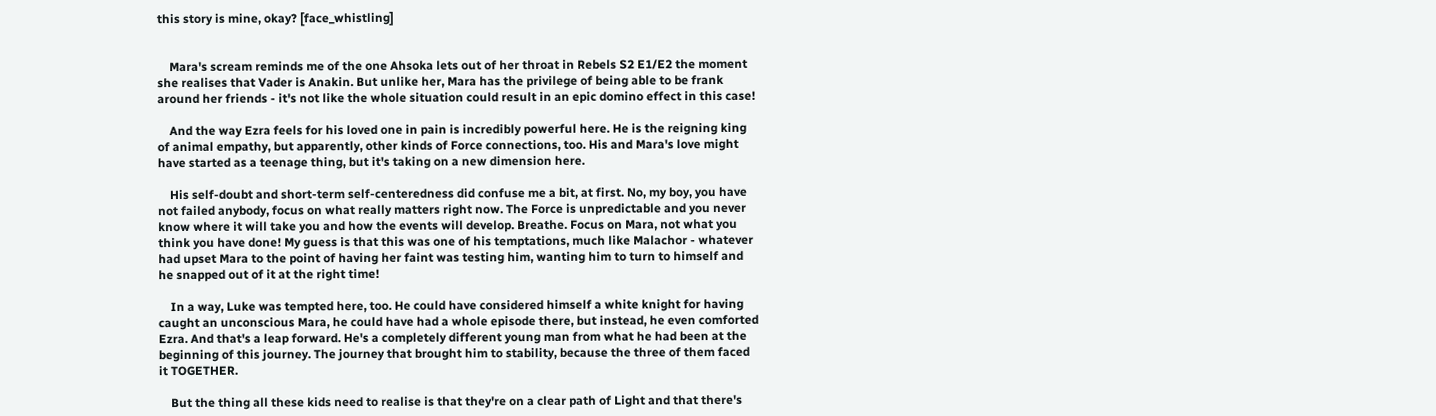this story is mine, okay? [face_whistling]


    Mara's scream reminds me of the one Ahsoka lets out of her throat in Rebels S2 E1/E2 the moment she realises that Vader is Anakin. But unlike her, Mara has the privilege of being able to be frank around her friends - it's not like the whole situation could result in an epic domino effect in this case!

    And the way Ezra feels for his loved one in pain is incredibly powerful here. He is the reigning king of animal empathy, but apparently, other kinds of Force connections, too. His and Mara's love might have started as a teenage thing, but it's taking on a new dimension here.

    His self-doubt and short-term self-centeredness did confuse me a bit, at first. No, my boy, you have not failed anybody, focus on what really matters right now. The Force is unpredictable and you never know where it will take you and how the events will develop. Breathe. Focus on Mara, not what you think you have done! My guess is that this was one of his temptations, much like Malachor - whatever had upset Mara to the point of having her faint was testing him, wanting him to turn to himself and he snapped out of it at the right time!

    In a way, Luke was tempted here, too. He could have considered himself a white knight for having caught an unconscious Mara, he could have had a whole episode there, but instead, he even comforted Ezra. And that's a leap forward. He's a completely different young man from what he had been at the beginning of this journey. The journey that brought him to stability, because the three of them faced it TOGETHER.

    But the thing all these kids need to realise is that they're on a clear path of Light and that there's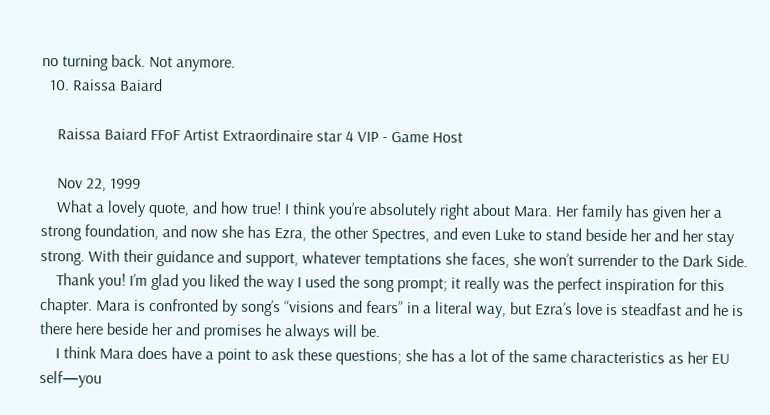no turning back. Not anymore.
  10. Raissa Baiard

    Raissa Baiard FFoF Artist Extraordinaire star 4 VIP - Game Host

    Nov 22, 1999
    What a lovely quote, and how true! I think you’re absolutely right about Mara. Her family has given her a strong foundation, and now she has Ezra, the other Spectres, and even Luke to stand beside her and her stay strong. With their guidance and support, whatever temptations she faces, she won’t surrender to the Dark Side.
    Thank you! I’m glad you liked the way I used the song prompt; it really was the perfect inspiration for this chapter. Mara is confronted by song’s “visions and fears” in a literal way, but Ezra’s love is steadfast and he is there here beside her and promises he always will be.
    I think Mara does have a point to ask these questions; she has a lot of the same characteristics as her EU self—you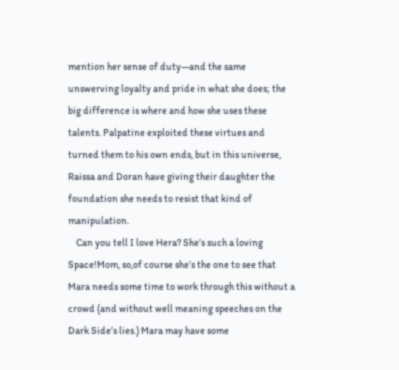mention her sense of duty—and the same unswerving loyalty and pride in what she does; the big difference is where and how she uses these talents. Palpatine exploited these virtues and turned them to his own ends, but in this universe, Raissa and Doran have giving their daughter the foundation she needs to resist that kind of manipulation.
    Can you tell I love Hera? She’s such a loving Space!Mom, so,of course she’s the one to see that Mara needs some time to work through this without a crowd (and without well meaning speeches on the Dark Side’s lies.) Mara may have some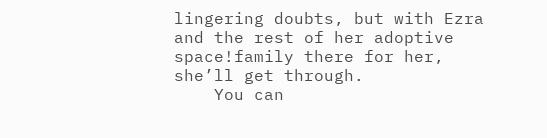lingering doubts, but with Ezra and the rest of her adoptive space!family there for her, she’ll get through.
    You can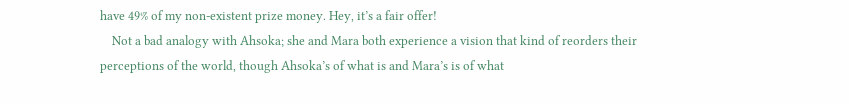have 49% of my non-existent prize money. Hey, it’s a fair offer!
    Not a bad analogy with Ahsoka; she and Mara both experience a vision that kind of reorders their perceptions of the world, though Ahsoka’s of what is and Mara’s is of what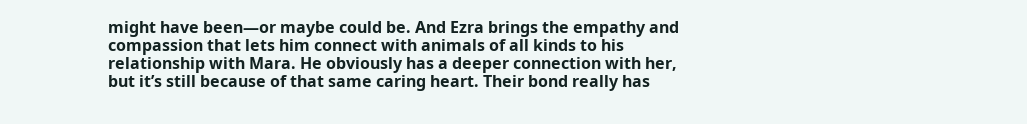might have been—or maybe could be. And Ezra brings the empathy and compassion that lets him connect with animals of all kinds to his relationship with Mara. He obviously has a deeper connection with her, but it’s still because of that same caring heart. Their bond really has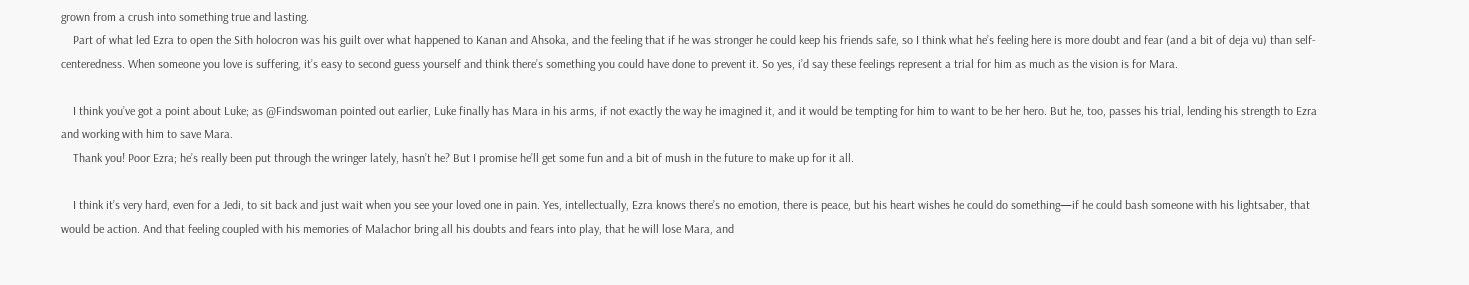grown from a crush into something true and lasting.
    Part of what led Ezra to open the Sith holocron was his guilt over what happened to Kanan and Ahsoka, and the feeling that if he was stronger he could keep his friends safe, so I think what he’s feeling here is more doubt and fear (and a bit of deja vu) than self-centeredness. When someone you love is suffering, it’s easy to second guess yourself and think there’s something you could have done to prevent it. So yes, i’d say these feelings represent a trial for him as much as the vision is for Mara.

    I think you’ve got a point about Luke; as @Findswoman pointed out earlier, Luke finally has Mara in his arms, if not exactly the way he imagined it, and it would be tempting for him to want to be her hero. But he, too, passes his trial, lending his strength to Ezra and working with him to save Mara.
    Thank you! Poor Ezra; he’s really been put through the wringer lately, hasn’t he? But I promise he’ll get some fun and a bit of mush in the future to make up for it all.

    I think it’s very hard, even for a Jedi, to sit back and just wait when you see your loved one in pain. Yes, intellectually, Ezra knows there’s no emotion, there is peace, but his heart wishes he could do something—if he could bash someone with his lightsaber, that would be action. And that feeling coupled with his memories of Malachor bring all his doubts and fears into play, that he will lose Mara, and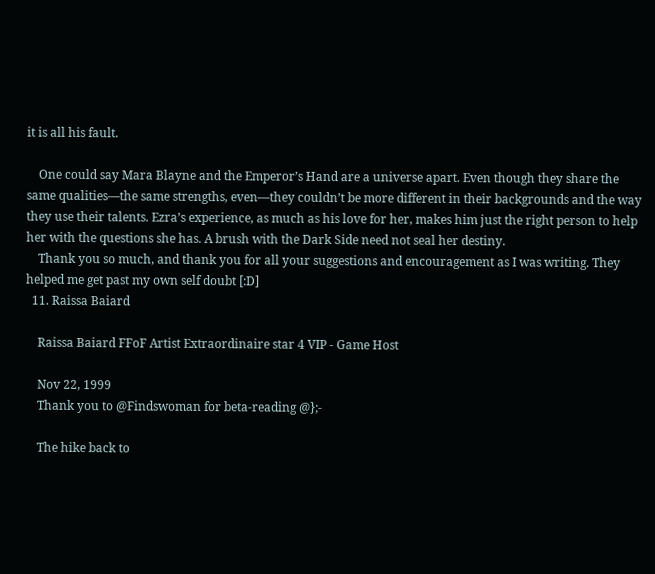it is all his fault.

    One could say Mara Blayne and the Emperor’s Hand are a universe apart. Even though they share the same qualities—the same strengths, even—they couldn’t be more different in their backgrounds and the way they use their talents. Ezra’s experience, as much as his love for her, makes him just the right person to help her with the questions she has. A brush with the Dark Side need not seal her destiny.
    Thank you so much, and thank you for all your suggestions and encouragement as I was writing. They helped me get past my own self doubt [:D]
  11. Raissa Baiard

    Raissa Baiard FFoF Artist Extraordinaire star 4 VIP - Game Host

    Nov 22, 1999
    Thank you to @Findswoman for beta-reading @};-

    The hike back to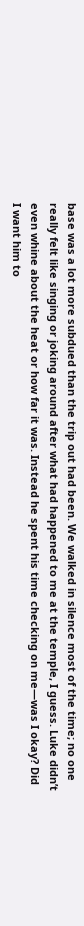base was a lot more subdued than the trip out had been. We walked in silence most of the time; no one really felt like singing or joking around after what had happened to me at the temple, I guess. Luke didn’t even whine about the heat or how far it was. Instead he spent his time checking on me—was I okay? Did I want him to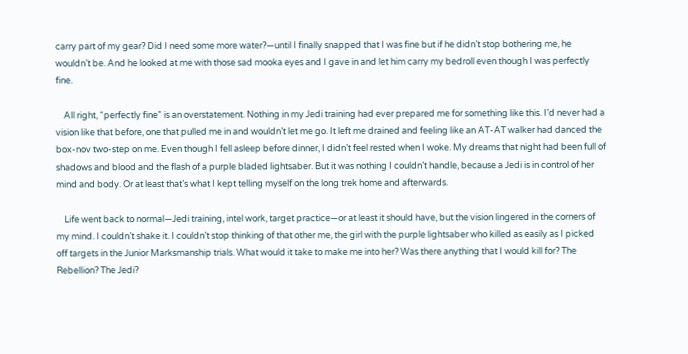carry part of my gear? Did I need some more water?—until I finally snapped that I was fine but if he didn’t stop bothering me, he wouldn’t be. And he looked at me with those sad mooka eyes and I gave in and let him carry my bedroll even though I was perfectly fine.

    All right, “perfectly fine” is an overstatement. Nothing in my Jedi training had ever prepared me for something like this. I’d never had a vision like that before, one that pulled me in and wouldn’t let me go. It left me drained and feeling like an AT-AT walker had danced the box-nov two-step on me. Even though I fell asleep before dinner, I didn’t feel rested when I woke. My dreams that night had been full of shadows and blood and the flash of a purple bladed lightsaber. But it was nothing I couldn’t handle, because a Jedi is in control of her mind and body. Or at least that’s what I kept telling myself on the long trek home and afterwards.

    Life went back to normal—Jedi training, intel work, target practice—or at least it should have, but the vision lingered in the corners of my mind. I couldn’t shake it. I couldn’t stop thinking of that other me, the girl with the purple lightsaber who killed as easily as I picked off targets in the Junior Marksmanship trials. What would it take to make me into her? Was there anything that I would kill for? The Rebellion? The Jedi?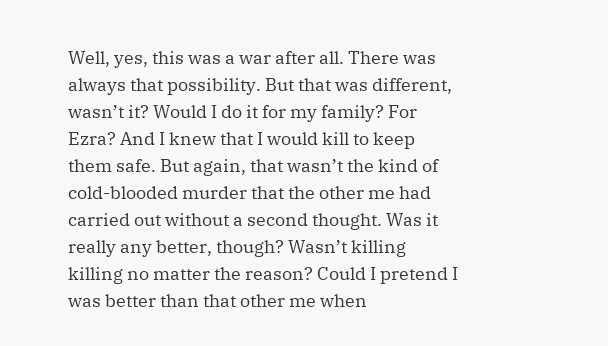Well, yes, this was a war after all. There was always that possibility. But that was different, wasn’t it? Would I do it for my family? For Ezra? And I knew that I would kill to keep them safe. But again, that wasn’t the kind of cold-blooded murder that the other me had carried out without a second thought. Was it really any better, though? Wasn’t killing killing no matter the reason? Could I pretend I was better than that other me when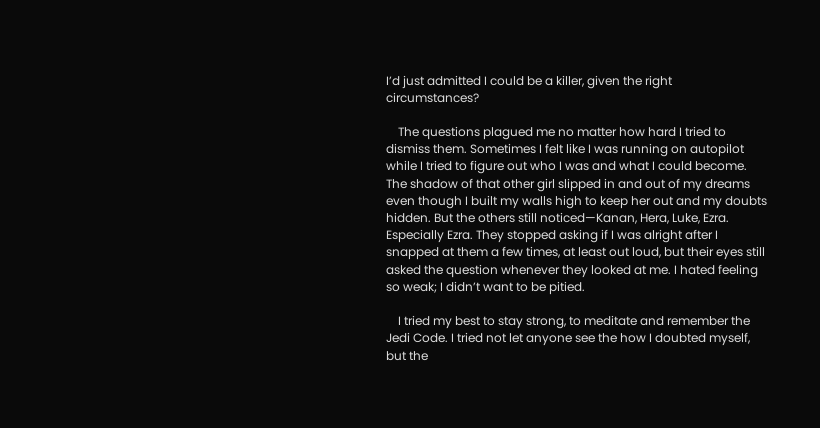I’d just admitted I could be a killer, given the right circumstances?

    The questions plagued me no matter how hard I tried to dismiss them. Sometimes I felt like I was running on autopilot while I tried to figure out who I was and what I could become. The shadow of that other girl slipped in and out of my dreams even though I built my walls high to keep her out and my doubts hidden. But the others still noticed—Kanan, Hera, Luke, Ezra. Especially Ezra. They stopped asking if I was alright after I snapped at them a few times, at least out loud, but their eyes still asked the question whenever they looked at me. I hated feeling so weak; I didn’t want to be pitied.

    I tried my best to stay strong, to meditate and remember the Jedi Code. I tried not let anyone see the how I doubted myself, but the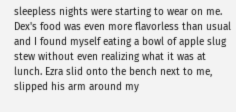sleepless nights were starting to wear on me. Dex's food was even more flavorless than usual and I found myself eating a bowl of apple slug stew without even realizing what it was at lunch. Ezra slid onto the bench next to me, slipped his arm around my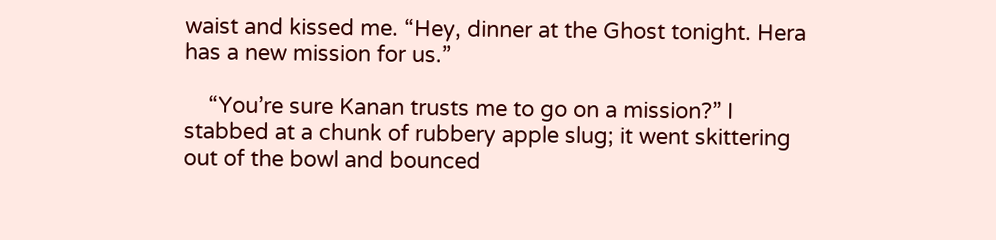waist and kissed me. “Hey, dinner at the Ghost tonight. Hera has a new mission for us.”

    “You’re sure Kanan trusts me to go on a mission?” I stabbed at a chunk of rubbery apple slug; it went skittering out of the bowl and bounced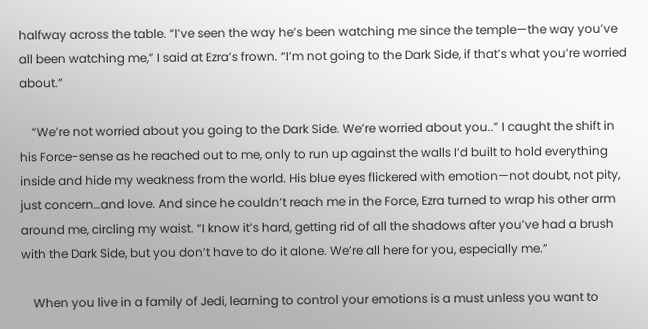halfway across the table. “I’ve seen the way he’s been watching me since the temple—the way you’ve all been watching me,” I said at Ezra’s frown. “I’m not going to the Dark Side, if that’s what you’re worried about.”

    “We’re not worried about you going to the Dark Side. We’re worried about you..” I caught the shift in his Force-sense as he reached out to me, only to run up against the walls I’d built to hold everything inside and hide my weakness from the world. His blue eyes flickered with emotion—not doubt, not pity, just concern…and love. And since he couldn’t reach me in the Force, Ezra turned to wrap his other arm around me, circling my waist. “I know it’s hard, getting rid of all the shadows after you’ve had a brush with the Dark Side, but you don’t have to do it alone. We’re all here for you, especially me.”

    When you live in a family of Jedi, learning to control your emotions is a must unless you want to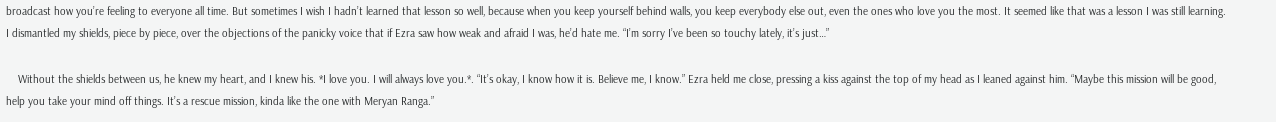broadcast how you’re feeling to everyone all time. But sometimes I wish I hadn’t learned that lesson so well, because when you keep yourself behind walls, you keep everybody else out, even the ones who love you the most. It seemed like that was a lesson I was still learning. I dismantled my shields, piece by piece, over the objections of the panicky voice that if Ezra saw how weak and afraid I was, he’d hate me. “I’m sorry I’ve been so touchy lately, it’s just…”

    Without the shields between us, he knew my heart, and I knew his. *I love you. I will always love you.*. “It’s okay, I know how it is. Believe me, I know.” Ezra held me close, pressing a kiss against the top of my head as I leaned against him. “Maybe this mission will be good, help you take your mind off things. It’s a rescue mission, kinda like the one with Meryan Ranga.”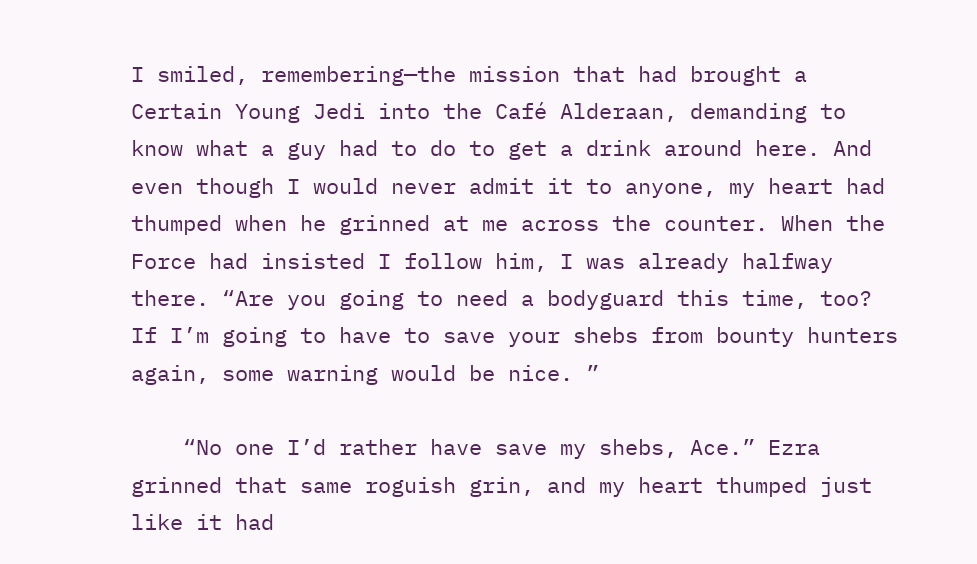I smiled, remembering—the mission that had brought a Certain Young Jedi into the Café Alderaan, demanding to know what a guy had to do to get a drink around here. And even though I would never admit it to anyone, my heart had thumped when he grinned at me across the counter. When the Force had insisted I follow him, I was already halfway there. “Are you going to need a bodyguard this time, too? If I’m going to have to save your shebs from bounty hunters again, some warning would be nice. ”

    “No one I’d rather have save my shebs, Ace.” Ezra grinned that same roguish grin, and my heart thumped just like it had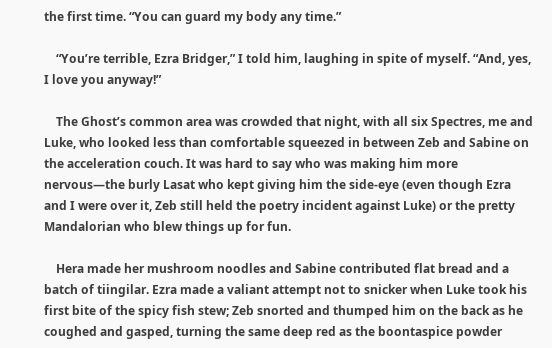the first time. “You can guard my body any time.”

    “You’re terrible, Ezra Bridger,” I told him, laughing in spite of myself. “And, yes, I love you anyway!”

    The Ghost’s common area was crowded that night, with all six Spectres, me and Luke, who looked less than comfortable squeezed in between Zeb and Sabine on the acceleration couch. It was hard to say who was making him more nervous—the burly Lasat who kept giving him the side-eye (even though Ezra and I were over it, Zeb still held the poetry incident against Luke) or the pretty Mandalorian who blew things up for fun.

    Hera made her mushroom noodles and Sabine contributed flat bread and a batch of tiingilar. Ezra made a valiant attempt not to snicker when Luke took his first bite of the spicy fish stew; Zeb snorted and thumped him on the back as he coughed and gasped, turning the same deep red as the boontaspice powder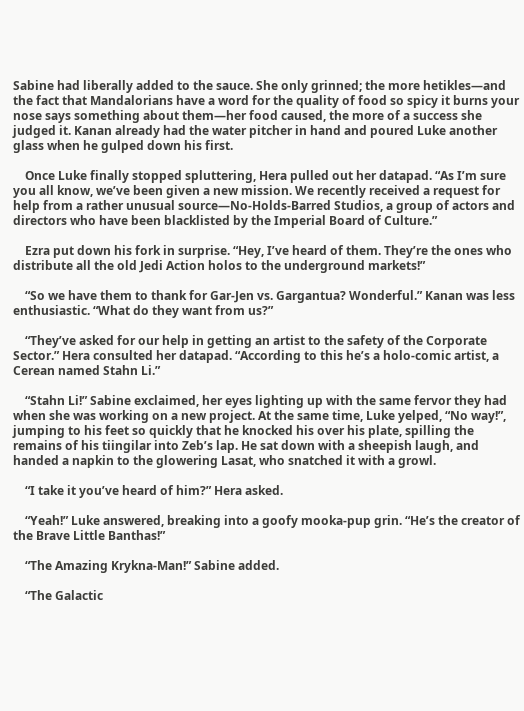Sabine had liberally added to the sauce. She only grinned; the more hetikles—and the fact that Mandalorians have a word for the quality of food so spicy it burns your nose says something about them—her food caused, the more of a success she judged it. Kanan already had the water pitcher in hand and poured Luke another glass when he gulped down his first.

    Once Luke finally stopped spluttering, Hera pulled out her datapad. “As I’m sure you all know, we’ve been given a new mission. We recently received a request for help from a rather unusual source—No-Holds-Barred Studios, a group of actors and directors who have been blacklisted by the Imperial Board of Culture.”

    Ezra put down his fork in surprise. “Hey, I’ve heard of them. They’re the ones who distribute all the old Jedi Action holos to the underground markets!”

    “So we have them to thank for Gar-Jen vs. Gargantua? Wonderful.” Kanan was less enthusiastic. “What do they want from us?”

    “They’ve asked for our help in getting an artist to the safety of the Corporate Sector.” Hera consulted her datapad. “According to this he’s a holo-comic artist, a Cerean named Stahn Li.”

    “Stahn Li!” Sabine exclaimed, her eyes lighting up with the same fervor they had when she was working on a new project. At the same time, Luke yelped, “No way!”, jumping to his feet so quickly that he knocked his over his plate, spilling the remains of his tiingilar into Zeb’s lap. He sat down with a sheepish laugh, and handed a napkin to the glowering Lasat, who snatched it with a growl.

    “I take it you’ve heard of him?” Hera asked.

    “Yeah!” Luke answered, breaking into a goofy mooka-pup grin. “He’s the creator of the Brave Little Banthas!”

    “The Amazing Krykna-Man!” Sabine added.

    “The Galactic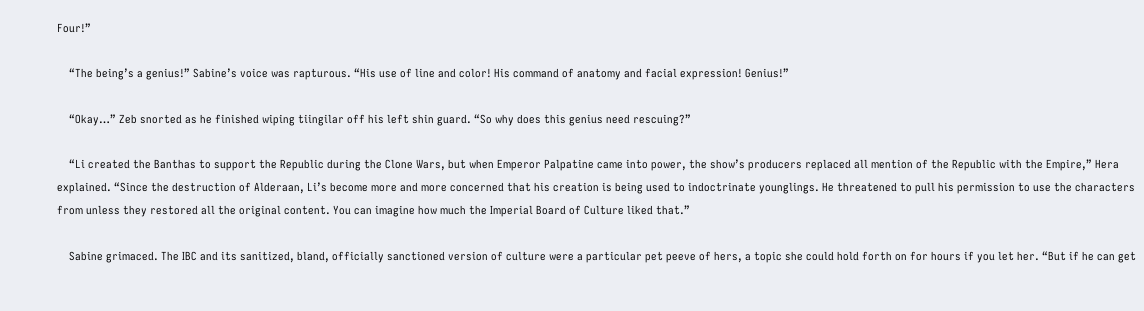Four!”

    “The being’s a genius!” Sabine’s voice was rapturous. “His use of line and color! His command of anatomy and facial expression! Genius!”

    “Okay…” Zeb snorted as he finished wiping tiingilar off his left shin guard. “So why does this genius need rescuing?”

    “Li created the Banthas to support the Republic during the Clone Wars, but when Emperor Palpatine came into power, the show’s producers replaced all mention of the Republic with the Empire,” Hera explained. “Since the destruction of Alderaan, Li’s become more and more concerned that his creation is being used to indoctrinate younglings. He threatened to pull his permission to use the characters from unless they restored all the original content. You can imagine how much the Imperial Board of Culture liked that.”

    Sabine grimaced. The IBC and its sanitized, bland, officially sanctioned version of culture were a particular pet peeve of hers, a topic she could hold forth on for hours if you let her. “But if he can get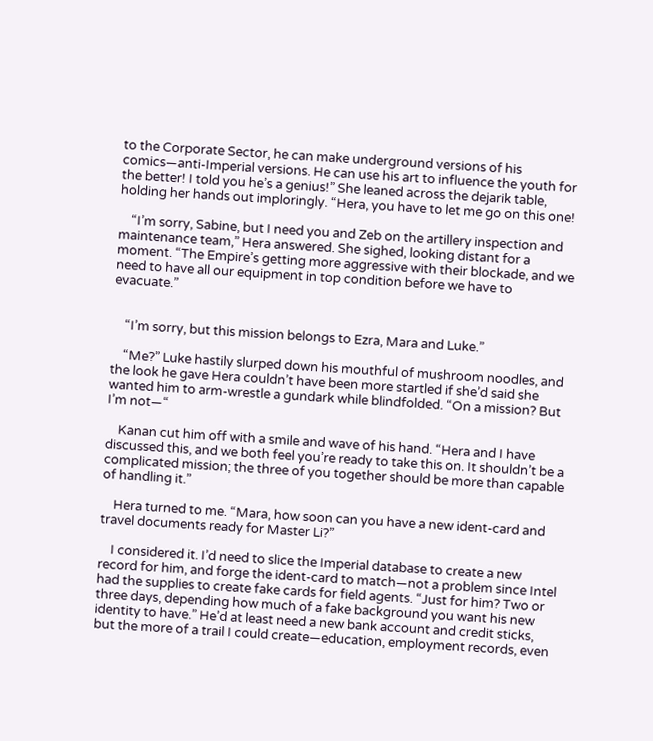to the Corporate Sector, he can make underground versions of his comics—anti-Imperial versions. He can use his art to influence the youth for the better! I told you he’s a genius!” She leaned across the dejarik table, holding her hands out imploringly. “Hera, you have to let me go on this one!

    “I’m sorry, Sabine, but I need you and Zeb on the artillery inspection and maintenance team,” Hera answered. She sighed, looking distant for a moment. “The Empire’s getting more aggressive with their blockade, and we need to have all our equipment in top condition before we have to evacuate.”


    “I’m sorry, but this mission belongs to Ezra, Mara and Luke.”

    “Me?” Luke hastily slurped down his mouthful of mushroom noodles, and the look he gave Hera couldn’t have been more startled if she’d said she wanted him to arm-wrestle a gundark while blindfolded. “On a mission? But I’m not—“

    Kanan cut him off with a smile and wave of his hand. “Hera and I have discussed this, and we both feel you’re ready to take this on. It shouldn’t be a complicated mission; the three of you together should be more than capable of handling it.”

    Hera turned to me. “Mara, how soon can you have a new ident-card and travel documents ready for Master Li?”

    I considered it. I’d need to slice the Imperial database to create a new record for him, and forge the ident-card to match—not a problem since Intel had the supplies to create fake cards for field agents. “Just for him? Two or three days, depending how much of a fake background you want his new identity to have.” He’d at least need a new bank account and credit sticks, but the more of a trail I could create—education, employment records, even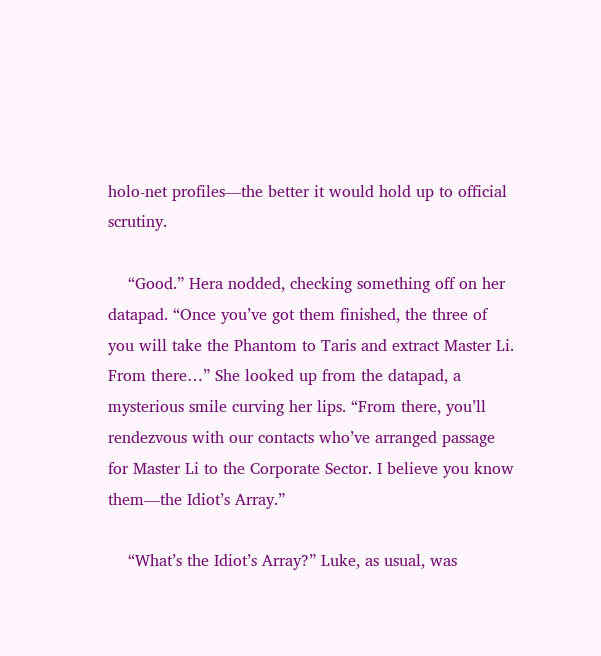holo-net profiles—the better it would hold up to official scrutiny.

    “Good.” Hera nodded, checking something off on her datapad. “Once you’ve got them finished, the three of you will take the Phantom to Taris and extract Master Li. From there…” She looked up from the datapad, a mysterious smile curving her lips. “From there, you’ll rendezvous with our contacts who’ve arranged passage for Master Li to the Corporate Sector. I believe you know them—the Idiot’s Array.”

    “What’s the Idiot’s Array?” Luke, as usual, was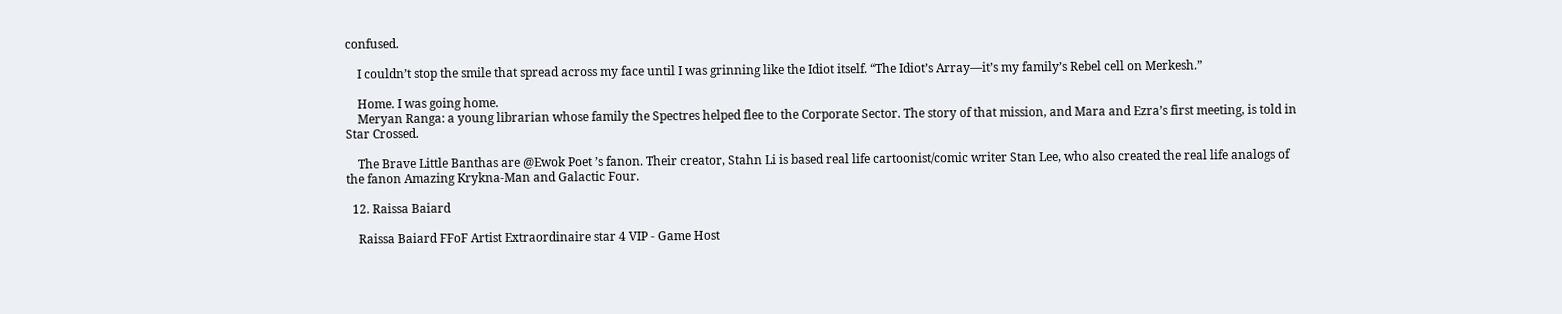confused.

    I couldn’t stop the smile that spread across my face until I was grinning like the Idiot itself. “The Idiot’s Array—it’s my family’s Rebel cell on Merkesh.”

    Home. I was going home.
    Meryan Ranga: a young librarian whose family the Spectres helped flee to the Corporate Sector. The story of that mission, and Mara and Ezra’s first meeting, is told in Star Crossed.

    The Brave Little Banthas are @Ewok Poet ’s fanon. Their creator, Stahn Li is based real life cartoonist/comic writer Stan Lee, who also created the real life analogs of the fanon Amazing Krykna-Man and Galactic Four.

  12. Raissa Baiard

    Raissa Baiard FFoF Artist Extraordinaire star 4 VIP - Game Host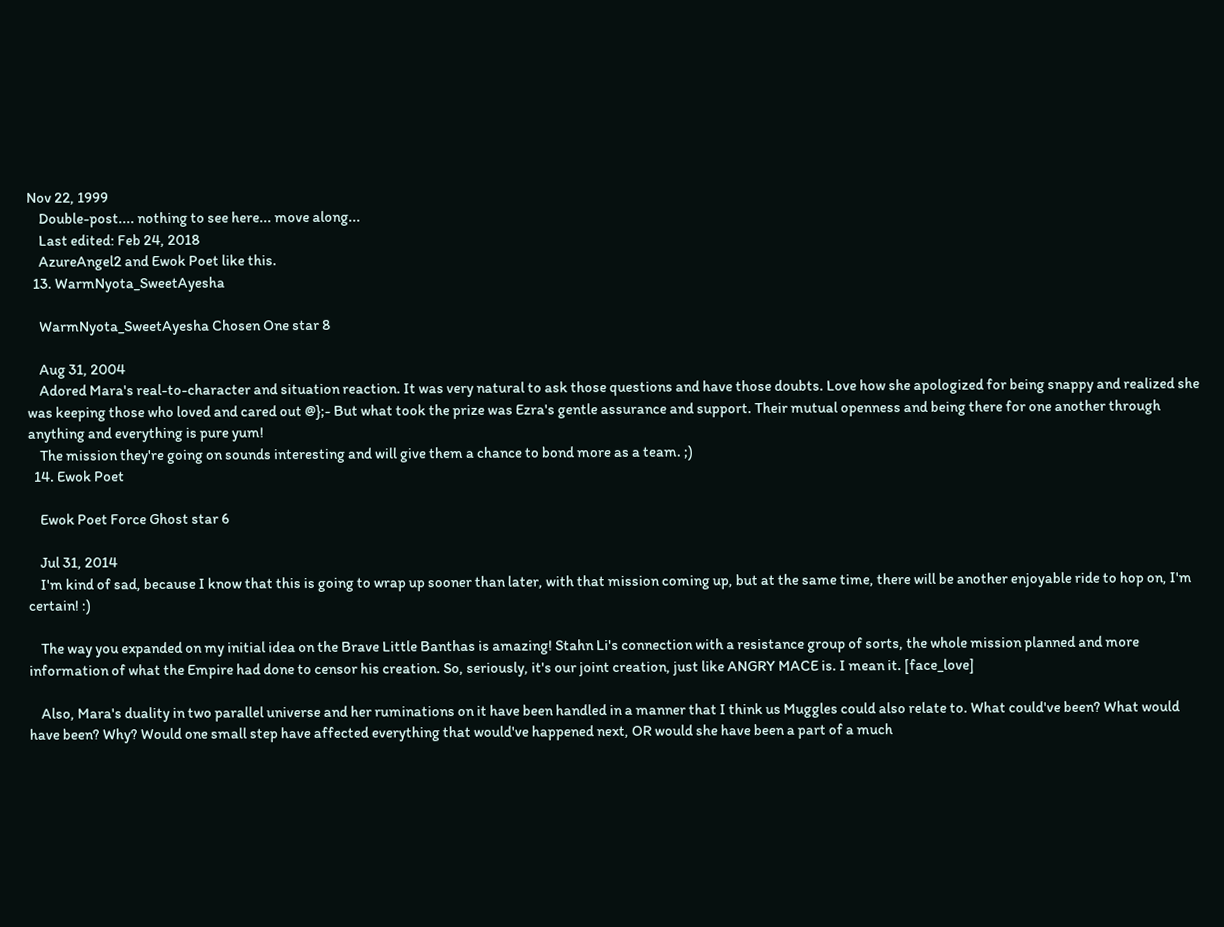Nov 22, 1999
    Double-post.... nothing to see here... move along...
    Last edited: Feb 24, 2018
    AzureAngel2 and Ewok Poet like this.
  13. WarmNyota_SweetAyesha

    WarmNyota_SweetAyesha Chosen One star 8

    Aug 31, 2004
    Adored Mara's real-to-character and situation reaction. It was very natural to ask those questions and have those doubts. Love how she apologized for being snappy and realized she was keeping those who loved and cared out @};- But what took the prize was Ezra's gentle assurance and support. Their mutual openness and being there for one another through anything and everything is pure yum!
    The mission they're going on sounds interesting and will give them a chance to bond more as a team. ;)
  14. Ewok Poet

    Ewok Poet Force Ghost star 6

    Jul 31, 2014
    I'm kind of sad, because I know that this is going to wrap up sooner than later, with that mission coming up, but at the same time, there will be another enjoyable ride to hop on, I'm certain! :)

    The way you expanded on my initial idea on the Brave Little Banthas is amazing! Stahn Li's connection with a resistance group of sorts, the whole mission planned and more information of what the Empire had done to censor his creation. So, seriously, it's our joint creation, just like ANGRY MACE is. I mean it. [face_love]

    Also, Mara's duality in two parallel universe and her ruminations on it have been handled in a manner that I think us Muggles could also relate to. What could've been? What would have been? Why? Would one small step have affected everything that would've happened next, OR would she have been a part of a much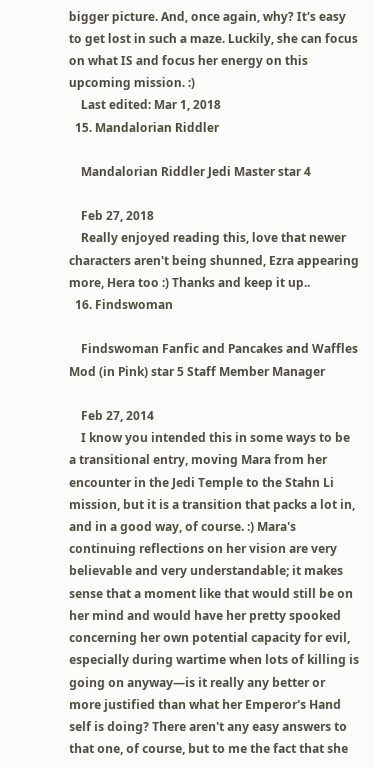bigger picture. And, once again, why? It's easy to get lost in such a maze. Luckily, she can focus on what IS and focus her energy on this upcoming mission. :)
    Last edited: Mar 1, 2018
  15. Mandalorian Riddler

    Mandalorian Riddler Jedi Master star 4

    Feb 27, 2018
    Really enjoyed reading this, love that newer characters aren't being shunned, Ezra appearing more, Hera too :) Thanks and keep it up..
  16. Findswoman

    Findswoman Fanfic and Pancakes and Waffles Mod (in Pink) star 5 Staff Member Manager

    Feb 27, 2014
    I know you intended this in some ways to be a transitional entry, moving Mara from her encounter in the Jedi Temple to the Stahn Li mission, but it is a transition that packs a lot in, and in a good way, of course. :) Mara's continuing reflections on her vision are very believable and very understandable; it makes sense that a moment like that would still be on her mind and would have her pretty spooked concerning her own potential capacity for evil, especially during wartime when lots of killing is going on anyway—is it really any better or more justified than what her Emperor's Hand self is doing? There aren't any easy answers to that one, of course, but to me the fact that she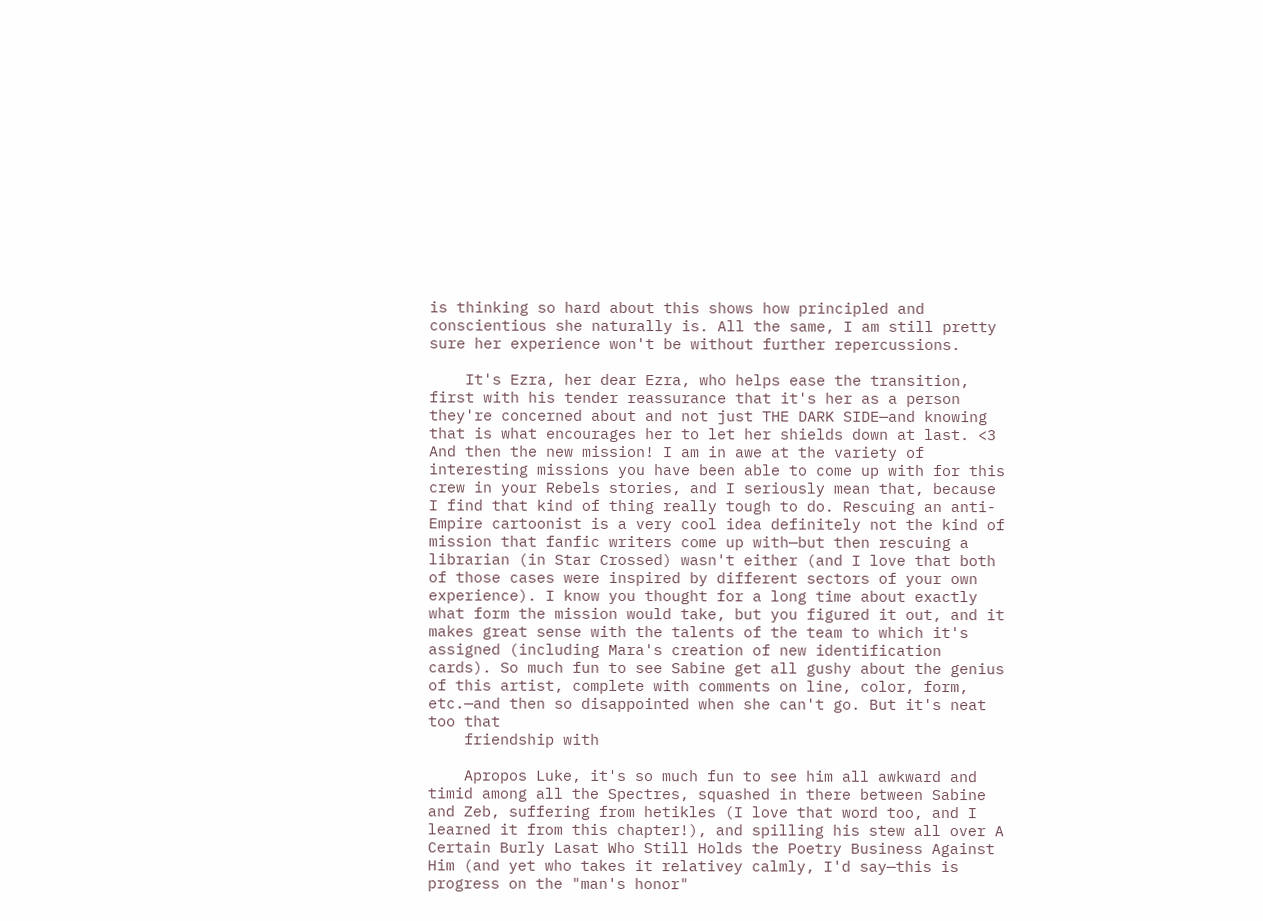is thinking so hard about this shows how principled and conscientious she naturally is. All the same, I am still pretty sure her experience won't be without further repercussions.

    It's Ezra, her dear Ezra, who helps ease the transition, first with his tender reassurance that it's her as a person they're concerned about and not just THE DARK SIDE—and knowing that is what encourages her to let her shields down at last. <3 And then the new mission! I am in awe at the variety of interesting missions you have been able to come up with for this crew in your Rebels stories, and I seriously mean that, because I find that kind of thing really tough to do. Rescuing an anti-Empire cartoonist is a very cool idea definitely not the kind of mission that fanfic writers come up with—but then rescuing a librarian (in Star Crossed) wasn't either (and I love that both of those cases were inspired by different sectors of your own experience). I know you thought for a long time about exactly what form the mission would take, but you figured it out, and it makes great sense with the talents of the team to which it's assigned (including Mara's creation of new identification cards). So much fun to see Sabine get all gushy about the genius of this artist, complete with comments on line, color, form, etc.—and then so disappointed when she can't go. But it's neat too that
    friendship with

    Apropos Luke, it's so much fun to see him all awkward and timid among all the Spectres, squashed in there between Sabine and Zeb, suffering from hetikles (I love that word too, and I learned it from this chapter!), and spilling his stew all over A Certain Burly Lasat Who Still Holds the Poetry Business Against Him (and yet who takes it relativey calmly, I'd say—this is progress on the "man's honor"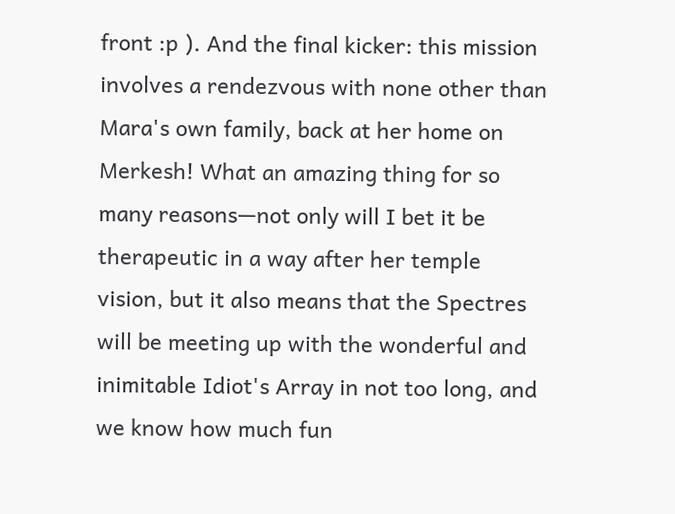front :p ). And the final kicker: this mission involves a rendezvous with none other than Mara's own family, back at her home on Merkesh! What an amazing thing for so many reasons—not only will I bet it be therapeutic in a way after her temple vision, but it also means that the Spectres will be meeting up with the wonderful and inimitable Idiot's Array in not too long, and we know how much fun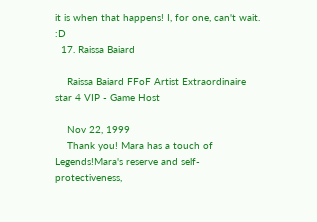it is when that happens! I, for one, can't wait. :D
  17. Raissa Baiard

    Raissa Baiard FFoF Artist Extraordinaire star 4 VIP - Game Host

    Nov 22, 1999
    Thank you! Mara has a touch of Legends!Mara's reserve and self-protectiveness,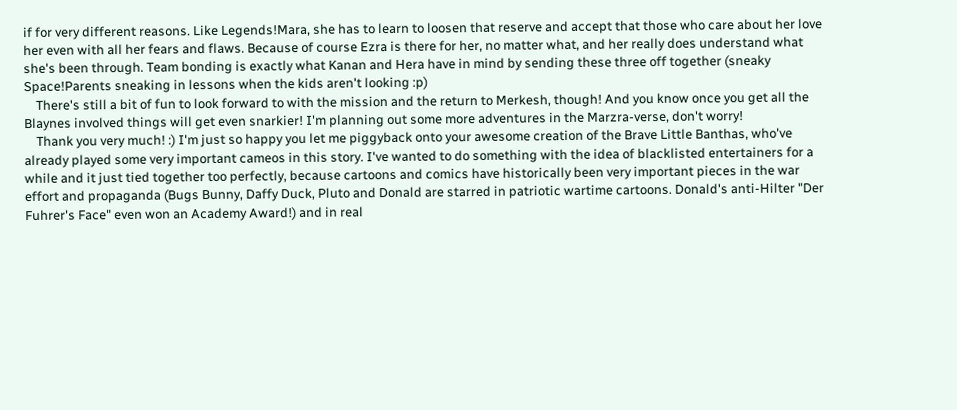if for very different reasons. Like Legends!Mara, she has to learn to loosen that reserve and accept that those who care about her love her even with all her fears and flaws. Because of course Ezra is there for her, no matter what, and her really does understand what she's been through. Team bonding is exactly what Kanan and Hera have in mind by sending these three off together (sneaky Space!Parents sneaking in lessons when the kids aren't looking :p)
    There's still a bit of fun to look forward to with the mission and the return to Merkesh, though! And you know once you get all the Blaynes involved things will get even snarkier! I'm planning out some more adventures in the Marzra-verse, don't worry!
    Thank you very much! :) I'm just so happy you let me piggyback onto your awesome creation of the Brave Little Banthas, who've already played some very important cameos in this story. I've wanted to do something with the idea of blacklisted entertainers for a while and it just tied together too perfectly, because cartoons and comics have historically been very important pieces in the war effort and propaganda (Bugs Bunny, Daffy Duck, Pluto and Donald are starred in patriotic wartime cartoons. Donald's anti-Hilter "Der Fuhrer's Face" even won an Academy Award!) and in real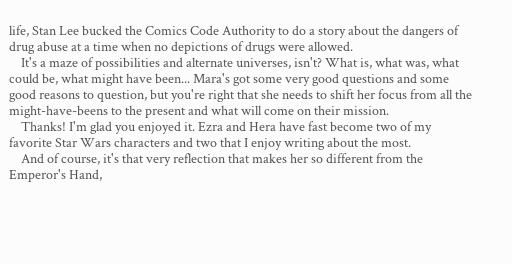life, Stan Lee bucked the Comics Code Authority to do a story about the dangers of drug abuse at a time when no depictions of drugs were allowed.
    It's a maze of possibilities and alternate universes, isn't? What is, what was, what could be, what might have been... Mara's got some very good questions and some good reasons to question, but you're right that she needs to shift her focus from all the might-have-beens to the present and what will come on their mission.
    Thanks! I'm glad you enjoyed it. Ezra and Hera have fast become two of my favorite Star Wars characters and two that I enjoy writing about the most.
    And of course, it's that very reflection that makes her so different from the Emperor's Hand,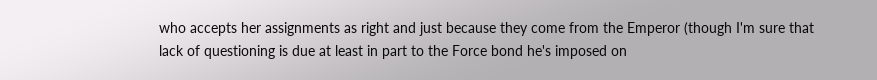who accepts her assignments as right and just because they come from the Emperor (though I'm sure that lack of questioning is due at least in part to the Force bond he's imposed on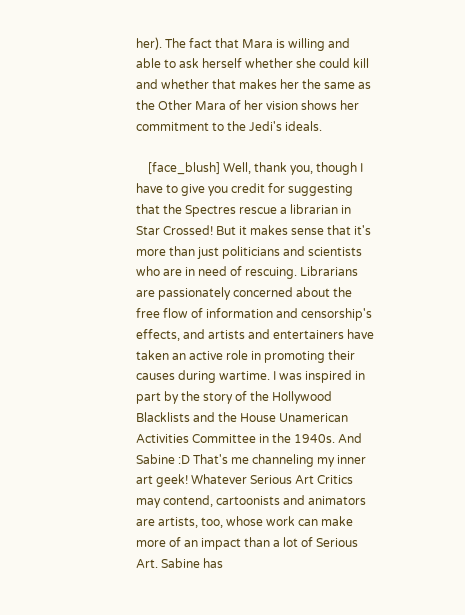her). The fact that Mara is willing and able to ask herself whether she could kill and whether that makes her the same as the Other Mara of her vision shows her commitment to the Jedi's ideals.

    [face_blush] Well, thank you, though I have to give you credit for suggesting that the Spectres rescue a librarian in Star Crossed! But it makes sense that it's more than just politicians and scientists who are in need of rescuing. Librarians are passionately concerned about the free flow of information and censorship's effects, and artists and entertainers have taken an active role in promoting their causes during wartime. I was inspired in part by the story of the Hollywood Blacklists and the House Unamerican Activities Committee in the 1940s. And Sabine :D That's me channeling my inner art geek! Whatever Serious Art Critics may contend, cartoonists and animators are artists, too, whose work can make more of an impact than a lot of Serious Art. Sabine has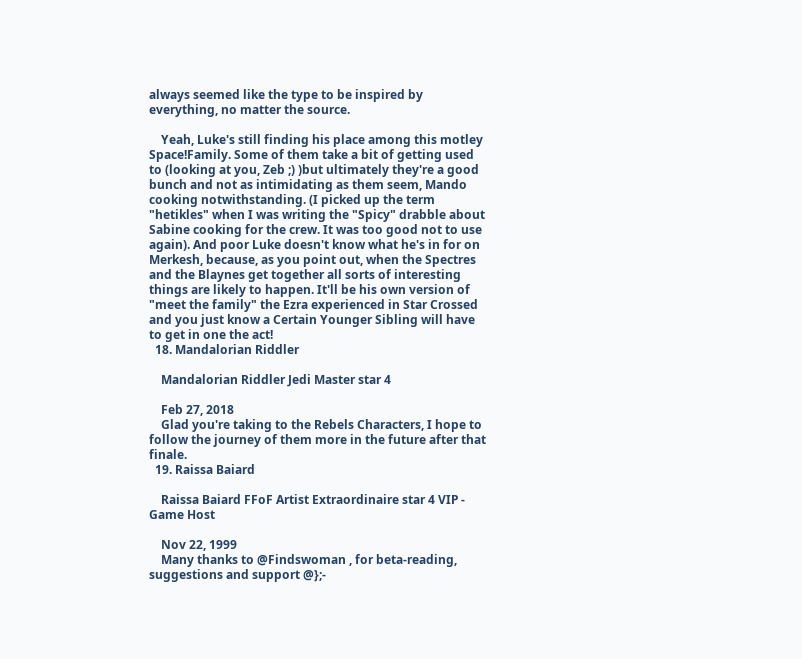always seemed like the type to be inspired by everything, no matter the source.

    Yeah, Luke's still finding his place among this motley Space!Family. Some of them take a bit of getting used to (looking at you, Zeb ;) )but ultimately they're a good bunch and not as intimidating as them seem, Mando cooking notwithstanding. (I picked up the term "hetikles" when I was writing the "Spicy" drabble about Sabine cooking for the crew. It was too good not to use again). And poor Luke doesn't know what he's in for on Merkesh, because, as you point out, when the Spectres and the Blaynes get together all sorts of interesting things are likely to happen. It'll be his own version of "meet the family" the Ezra experienced in Star Crossed and you just know a Certain Younger Sibling will have to get in one the act!
  18. Mandalorian Riddler

    Mandalorian Riddler Jedi Master star 4

    Feb 27, 2018
    Glad you're taking to the Rebels Characters, I hope to follow the journey of them more in the future after that finale.
  19. Raissa Baiard

    Raissa Baiard FFoF Artist Extraordinaire star 4 VIP - Game Host

    Nov 22, 1999
    Many thanks to @Findswoman , for beta-reading, suggestions and support @};-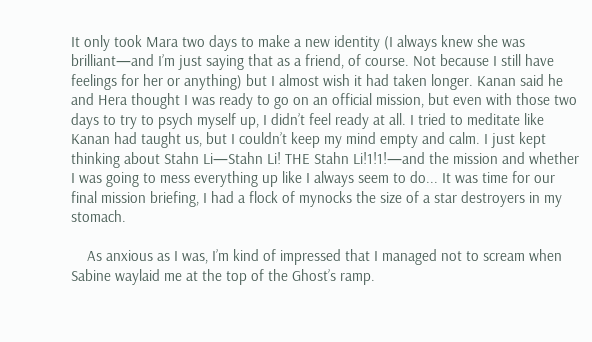It only took Mara two days to make a new identity (I always knew she was brilliant—and I’m just saying that as a friend, of course. Not because I still have feelings for her or anything) but I almost wish it had taken longer. Kanan said he and Hera thought I was ready to go on an official mission, but even with those two days to try to psych myself up, I didn’t feel ready at all. I tried to meditate like Kanan had taught us, but I couldn’t keep my mind empty and calm. I just kept thinking about Stahn Li—Stahn Li! THE Stahn Li!1!1!—and the mission and whether I was going to mess everything up like I always seem to do... It was time for our final mission briefing, I had a flock of mynocks the size of a star destroyers in my stomach.

    As anxious as I was, I’m kind of impressed that I managed not to scream when Sabine waylaid me at the top of the Ghost’s ramp.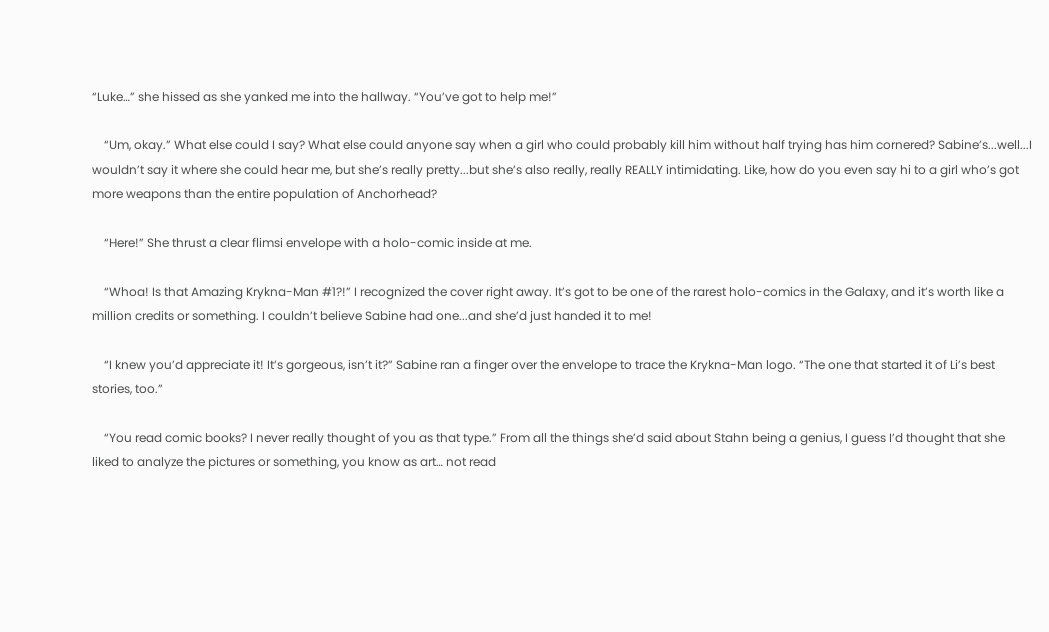“Luke…” she hissed as she yanked me into the hallway. “You’ve got to help me!”

    “Um, okay.” What else could I say? What else could anyone say when a girl who could probably kill him without half trying has him cornered? Sabine’s...well...I wouldn’t say it where she could hear me, but she’s really pretty...but she’s also really, really REALLY intimidating. Like, how do you even say hi to a girl who’s got more weapons than the entire population of Anchorhead?

    “Here!” She thrust a clear flimsi envelope with a holo-comic inside at me.

    “Whoa! Is that Amazing Krykna-Man #1?!” I recognized the cover right away. It’s got to be one of the rarest holo-comics in the Galaxy, and it’s worth like a million credits or something. I couldn’t believe Sabine had one...and she’d just handed it to me!

    “I knew you’d appreciate it! It’s gorgeous, isn’t it?” Sabine ran a finger over the envelope to trace the Krykna-Man logo. “The one that started it of Li’s best stories, too.”

    “You read comic books? I never really thought of you as that type.” From all the things she’d said about Stahn being a genius, I guess I’d thought that she liked to analyze the pictures or something, you know as art… not read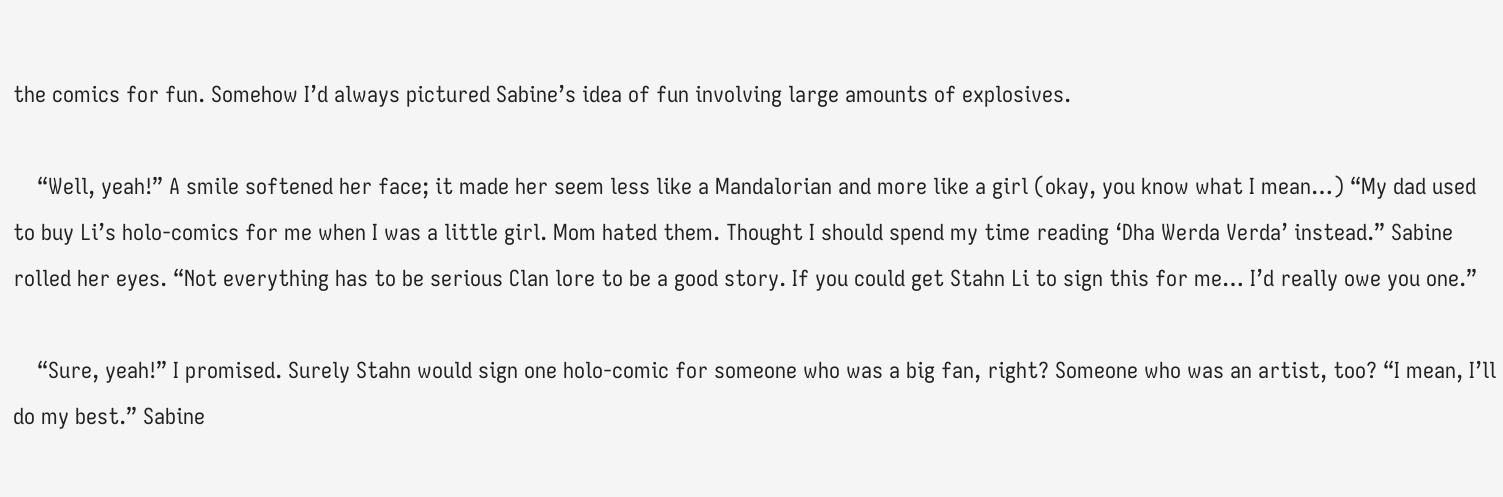the comics for fun. Somehow I’d always pictured Sabine’s idea of fun involving large amounts of explosives.

    “Well, yeah!” A smile softened her face; it made her seem less like a Mandalorian and more like a girl (okay, you know what I mean…) “My dad used to buy Li’s holo-comics for me when I was a little girl. Mom hated them. Thought I should spend my time reading ‘Dha Werda Verda’ instead.” Sabine rolled her eyes. “Not everything has to be serious Clan lore to be a good story. If you could get Stahn Li to sign this for me… I’d really owe you one.”

    “Sure, yeah!” I promised. Surely Stahn would sign one holo-comic for someone who was a big fan, right? Someone who was an artist, too? “I mean, I’ll do my best.” Sabine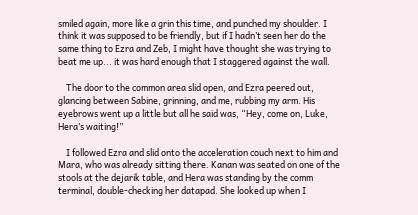smiled again, more like a grin this time, and punched my shoulder. I think it was supposed to be friendly, but if I hadn’t seen her do the same thing to Ezra and Zeb, I might have thought she was trying to beat me up... it was hard enough that I staggered against the wall.

    The door to the common area slid open, and Ezra peered out, glancing between Sabine, grinning, and me, rubbing my arm. His eyebrows went up a little but all he said was, “Hey, come on, Luke, Hera’s waiting!”

    I followed Ezra and slid onto the acceleration couch next to him and Mara, who was already sitting there. Kanan was seated on one of the stools at the dejarik table, and Hera was standing by the comm terminal, double-checking her datapad. She looked up when I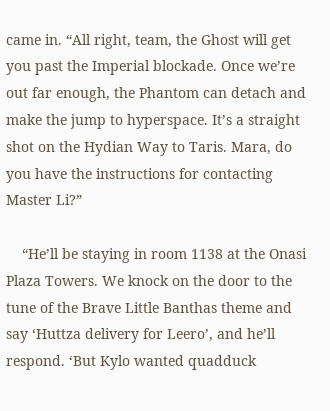came in. “All right, team, the Ghost will get you past the Imperial blockade. Once we’re out far enough, the Phantom can detach and make the jump to hyperspace. It’s a straight shot on the Hydian Way to Taris. Mara, do you have the instructions for contacting Master Li?”

    “He’ll be staying in room 1138 at the Onasi Plaza Towers. We knock on the door to the tune of the Brave Little Banthas theme and say ‘Huttza delivery for Leero’, and he’ll respond. ‘But Kylo wanted quadduck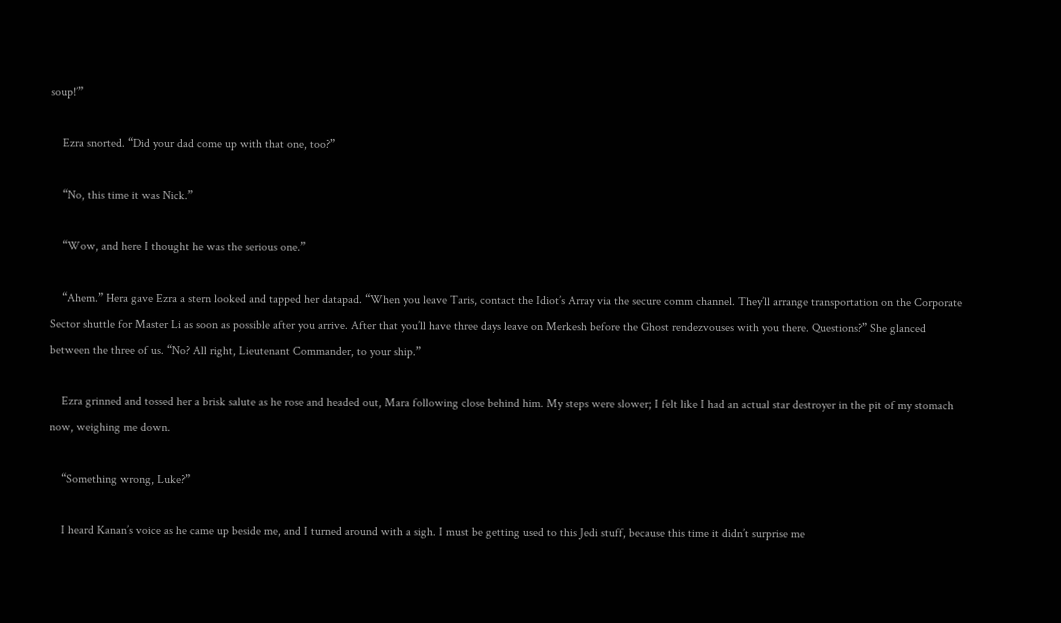soup!’”

    Ezra snorted. “Did your dad come up with that one, too?”

    “No, this time it was Nick.”

    “Wow, and here I thought he was the serious one.”

    “Ahem.” Hera gave Ezra a stern looked and tapped her datapad. “When you leave Taris, contact the Idiot’s Array via the secure comm channel. They’ll arrange transportation on the Corporate Sector shuttle for Master Li as soon as possible after you arrive. After that you’ll have three days leave on Merkesh before the Ghost rendezvouses with you there. Questions?” She glanced between the three of us. “No? All right, Lieutenant Commander, to your ship.”

    Ezra grinned and tossed her a brisk salute as he rose and headed out, Mara following close behind him. My steps were slower; I felt like I had an actual star destroyer in the pit of my stomach now, weighing me down.

    “Something wrong, Luke?”

    I heard Kanan’s voice as he came up beside me, and I turned around with a sigh. I must be getting used to this Jedi stuff, because this time it didn’t surprise me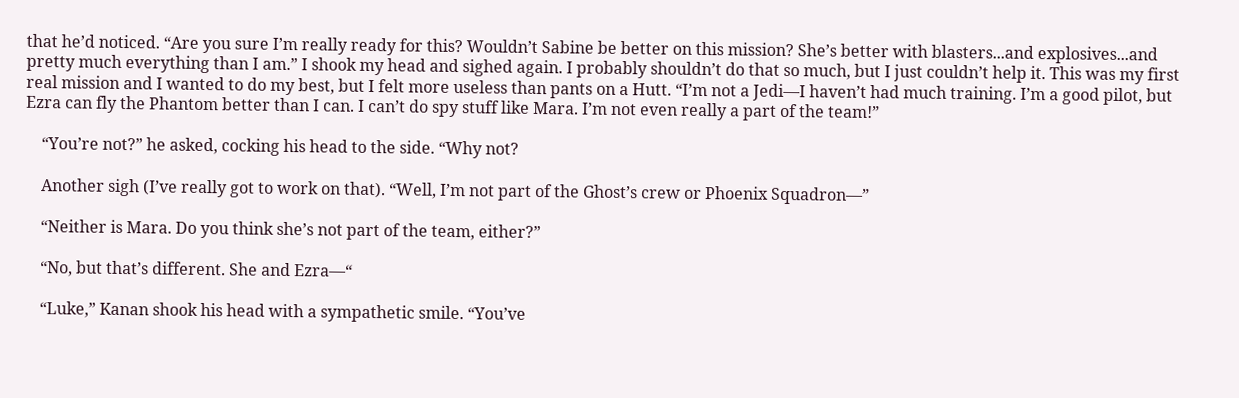that he’d noticed. “Are you sure I’m really ready for this? Wouldn’t Sabine be better on this mission? She’s better with blasters...and explosives...and pretty much everything than I am.” I shook my head and sighed again. I probably shouldn’t do that so much, but I just couldn’t help it. This was my first real mission and I wanted to do my best, but I felt more useless than pants on a Hutt. “I’m not a Jedi—I haven’t had much training. I’m a good pilot, but Ezra can fly the Phantom better than I can. I can’t do spy stuff like Mara. I’m not even really a part of the team!”

    “You’re not?” he asked, cocking his head to the side. “Why not?

    Another sigh (I’ve really got to work on that). “Well, I’m not part of the Ghost’s crew or Phoenix Squadron—”

    “Neither is Mara. Do you think she’s not part of the team, either?”

    “No, but that’s different. She and Ezra—“

    “Luke,” Kanan shook his head with a sympathetic smile. “You’ve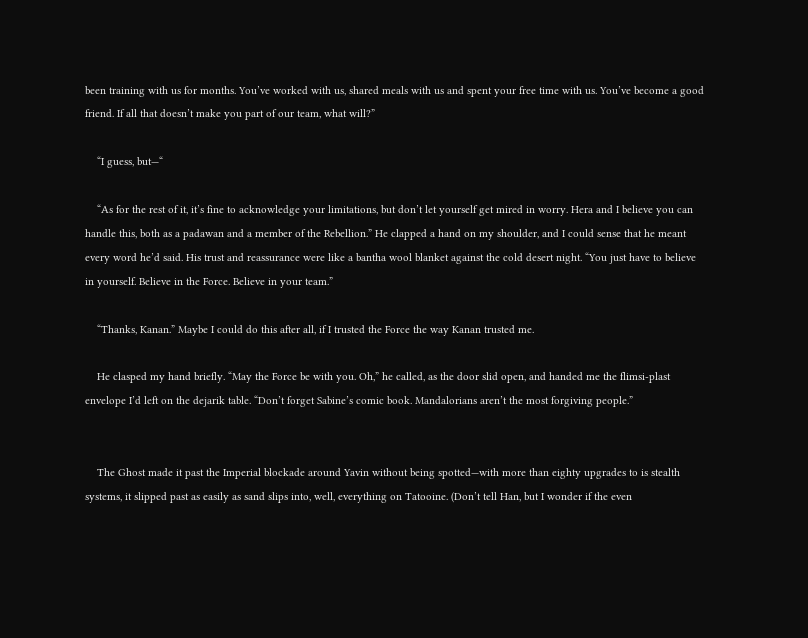been training with us for months. You’ve worked with us, shared meals with us and spent your free time with us. You’ve become a good friend. If all that doesn’t make you part of our team, what will?”

    “I guess, but—“

    “As for the rest of it, it’s fine to acknowledge your limitations, but don’t let yourself get mired in worry. Hera and I believe you can handle this, both as a padawan and a member of the Rebellion.” He clapped a hand on my shoulder, and I could sense that he meant every word he’d said. His trust and reassurance were like a bantha wool blanket against the cold desert night. “You just have to believe in yourself. Believe in the Force. Believe in your team.”

    “Thanks, Kanan.” Maybe I could do this after all, if I trusted the Force the way Kanan trusted me.

    He clasped my hand briefly. “May the Force be with you. Oh,” he called, as the door slid open, and handed me the flimsi-plast envelope I’d left on the dejarik table. “Don’t forget Sabine’s comic book. Mandalorians aren’t the most forgiving people.”


    The Ghost made it past the Imperial blockade around Yavin without being spotted—with more than eighty upgrades to is stealth systems, it slipped past as easily as sand slips into, well, everything on Tatooine. (Don’t tell Han, but I wonder if the even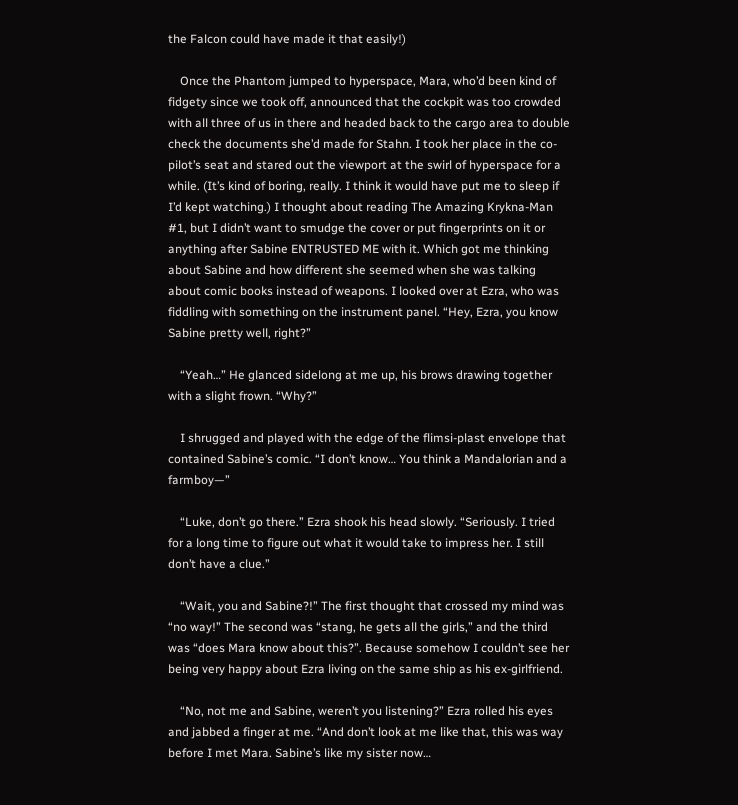the Falcon could have made it that easily!)

    Once the Phantom jumped to hyperspace, Mara, who’d been kind of fidgety since we took off, announced that the cockpit was too crowded with all three of us in there and headed back to the cargo area to double check the documents she’d made for Stahn. I took her place in the co-pilot’s seat and stared out the viewport at the swirl of hyperspace for a while. (It’s kind of boring, really. I think it would have put me to sleep if I’d kept watching.) I thought about reading The Amazing Krykna-Man #1, but I didn’t want to smudge the cover or put fingerprints on it or anything after Sabine ENTRUSTED ME with it. Which got me thinking about Sabine and how different she seemed when she was talking about comic books instead of weapons. I looked over at Ezra, who was fiddling with something on the instrument panel. “Hey, Ezra, you know Sabine pretty well, right?”

    “Yeah…” He glanced sidelong at me up, his brows drawing together with a slight frown. “Why?”

    I shrugged and played with the edge of the flimsi-plast envelope that contained Sabine’s comic. “I don’t know… You think a Mandalorian and a farmboy—”

    “Luke, don’t go there.” Ezra shook his head slowly. “Seriously. I tried for a long time to figure out what it would take to impress her. I still don’t have a clue.”

    “Wait, you and Sabine?!” The first thought that crossed my mind was “no way!” The second was “stang, he gets all the girls,” and the third was “does Mara know about this?”. Because somehow I couldn’t see her being very happy about Ezra living on the same ship as his ex-girlfriend.

    “No, not me and Sabine, weren’t you listening?” Ezra rolled his eyes and jabbed a finger at me. “And don’t look at me like that, this was way before I met Mara. Sabine’s like my sister now…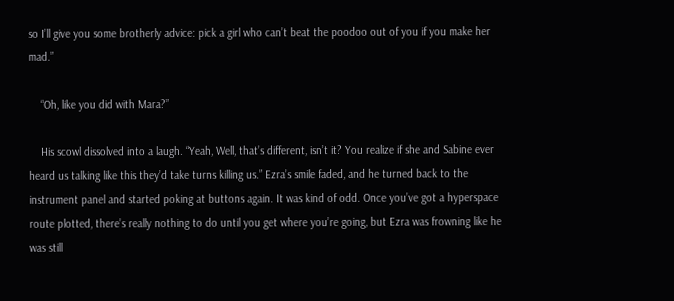so I’ll give you some brotherly advice: pick a girl who can’t beat the poodoo out of you if you make her mad.”

    “Oh, like you did with Mara?”

    His scowl dissolved into a laugh. “Yeah, Well, that’s different, isn’t it? You realize if she and Sabine ever heard us talking like this they’d take turns killing us.” Ezra’s smile faded, and he turned back to the instrument panel and started poking at buttons again. It was kind of odd. Once you’ve got a hyperspace route plotted, there’s really nothing to do until you get where you’re going, but Ezra was frowning like he was still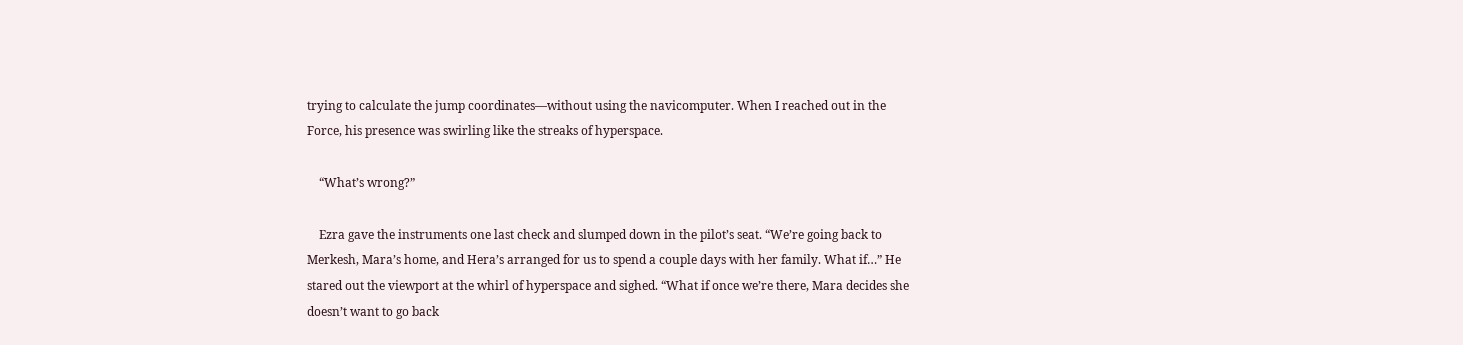trying to calculate the jump coordinates—without using the navicomputer. When I reached out in the Force, his presence was swirling like the streaks of hyperspace.

    “What’s wrong?”

    Ezra gave the instruments one last check and slumped down in the pilot’s seat. “We’re going back to Merkesh, Mara’s home, and Hera’s arranged for us to spend a couple days with her family. What if…” He stared out the viewport at the whirl of hyperspace and sighed. “What if once we’re there, Mara decides she doesn’t want to go back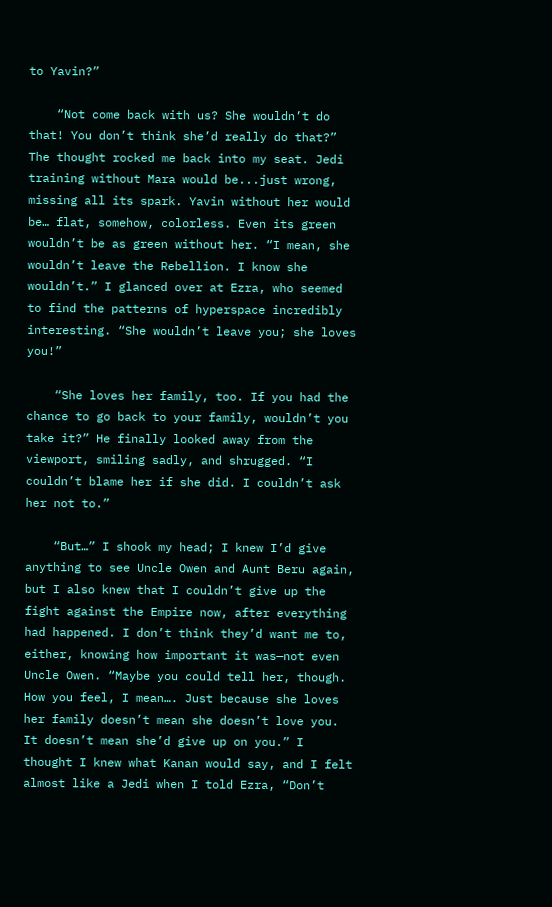to Yavin?”

    “Not come back with us? She wouldn’t do that! You don’t think she’d really do that?” The thought rocked me back into my seat. Jedi training without Mara would be...just wrong, missing all its spark. Yavin without her would be… flat, somehow, colorless. Even its green wouldn’t be as green without her. “I mean, she wouldn’t leave the Rebellion. I know she wouldn’t.” I glanced over at Ezra, who seemed to find the patterns of hyperspace incredibly interesting. “She wouldn’t leave you; she loves you!”

    “She loves her family, too. If you had the chance to go back to your family, wouldn’t you take it?” He finally looked away from the viewport, smiling sadly, and shrugged. “I couldn’t blame her if she did. I couldn’t ask her not to.”

    “But…” I shook my head; I knew I’d give anything to see Uncle Owen and Aunt Beru again, but I also knew that I couldn’t give up the fight against the Empire now, after everything had happened. I don’t think they’d want me to, either, knowing how important it was—not even Uncle Owen. “Maybe you could tell her, though. How you feel, I mean…. Just because she loves her family doesn’t mean she doesn’t love you. It doesn’t mean she’d give up on you.” I thought I knew what Kanan would say, and I felt almost like a Jedi when I told Ezra, “Don’t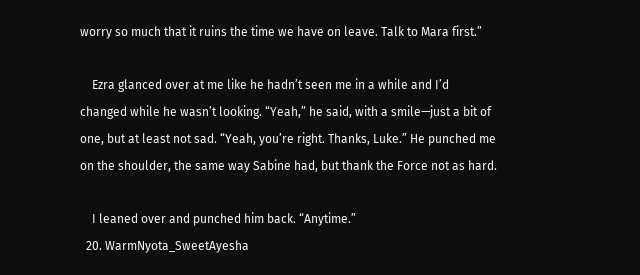worry so much that it ruins the time we have on leave. Talk to Mara first.”

    Ezra glanced over at me like he hadn’t seen me in a while and I’d changed while he wasn’t looking. “Yeah,” he said, with a smile—just a bit of one, but at least not sad. “Yeah, you’re right. Thanks, Luke.” He punched me on the shoulder, the same way Sabine had, but thank the Force not as hard.

    I leaned over and punched him back. “Anytime.”
  20. WarmNyota_SweetAyesha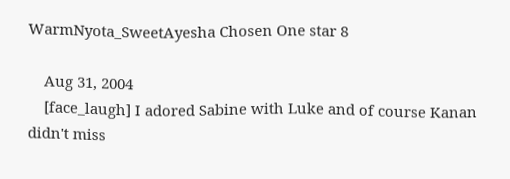WarmNyota_SweetAyesha Chosen One star 8

    Aug 31, 2004
    [face_laugh] I adored Sabine with Luke and of course Kanan didn't miss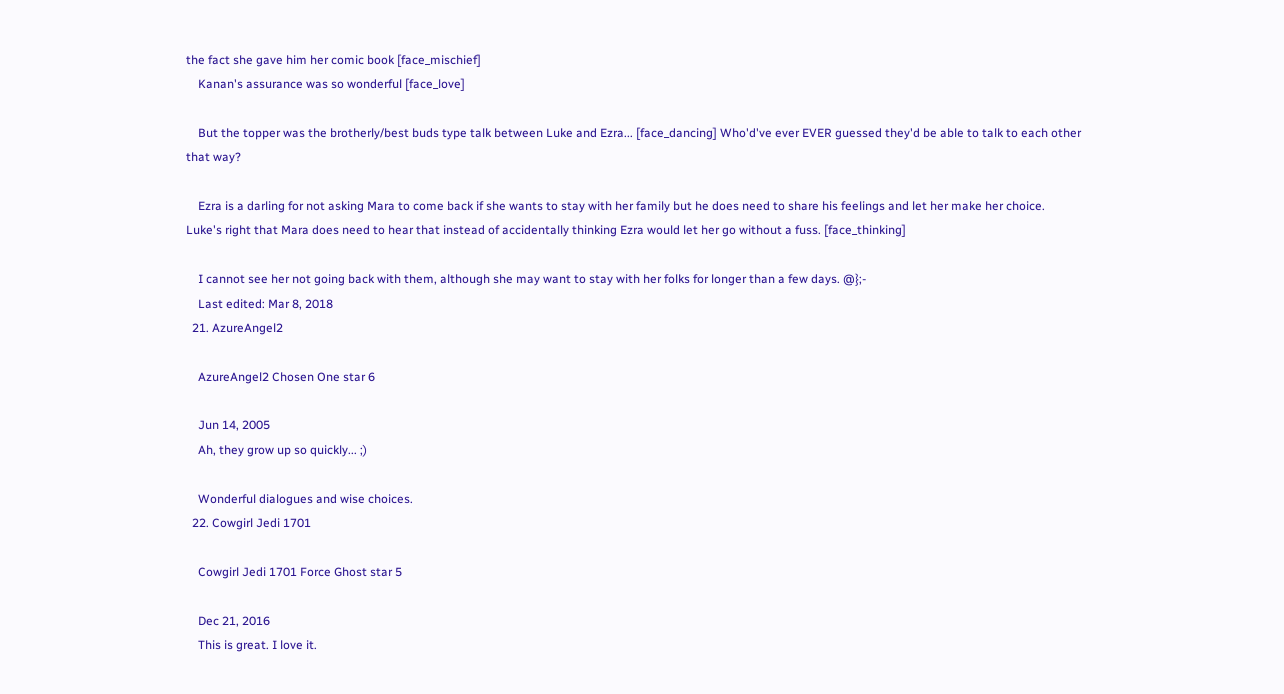the fact she gave him her comic book [face_mischief]
    Kanan's assurance was so wonderful [face_love]

    But the topper was the brotherly/best buds type talk between Luke and Ezra... [face_dancing] Who'd've ever EVER guessed they'd be able to talk to each other that way?

    Ezra is a darling for not asking Mara to come back if she wants to stay with her family but he does need to share his feelings and let her make her choice. Luke's right that Mara does need to hear that instead of accidentally thinking Ezra would let her go without a fuss. [face_thinking]

    I cannot see her not going back with them, although she may want to stay with her folks for longer than a few days. @};-
    Last edited: Mar 8, 2018
  21. AzureAngel2

    AzureAngel2 Chosen One star 6

    Jun 14, 2005
    Ah, they grow up so quickly... ;)

    Wonderful dialogues and wise choices.
  22. Cowgirl Jedi 1701

    Cowgirl Jedi 1701 Force Ghost star 5

    Dec 21, 2016
    This is great. I love it.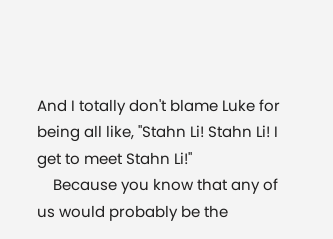And I totally don't blame Luke for being all like, "Stahn Li! Stahn Li! I get to meet Stahn Li!"
    Because you know that any of us would probably be the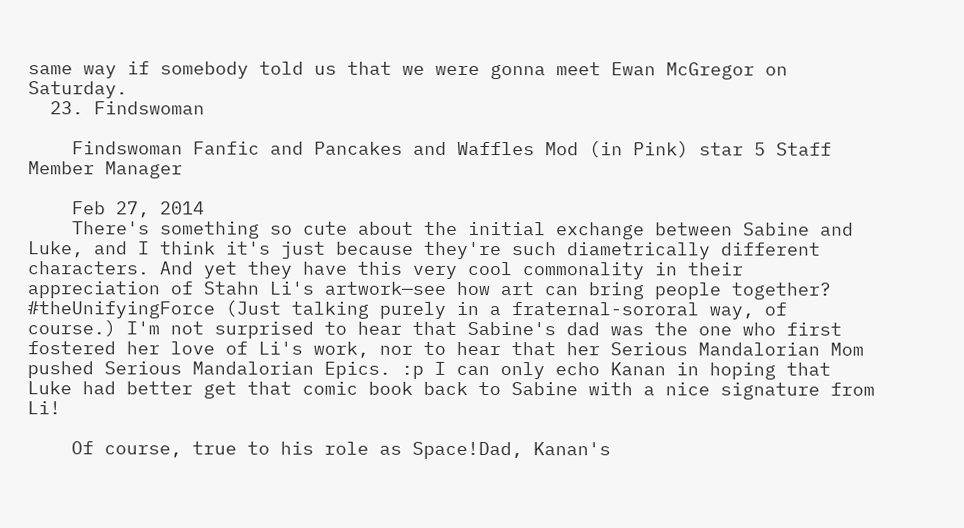same way if somebody told us that we were gonna meet Ewan McGregor on Saturday.
  23. Findswoman

    Findswoman Fanfic and Pancakes and Waffles Mod (in Pink) star 5 Staff Member Manager

    Feb 27, 2014
    There's something so cute about the initial exchange between Sabine and Luke, and I think it's just because they're such diametrically different characters. And yet they have this very cool commonality in their appreciation of Stahn Li's artwork—see how art can bring people together? #theUnifyingForce (Just talking purely in a fraternal-sororal way, of course.) I'm not surprised to hear that Sabine's dad was the one who first fostered her love of Li's work, nor to hear that her Serious Mandalorian Mom pushed Serious Mandalorian Epics. :p I can only echo Kanan in hoping that Luke had better get that comic book back to Sabine with a nice signature from Li!

    Of course, true to his role as Space!Dad, Kanan's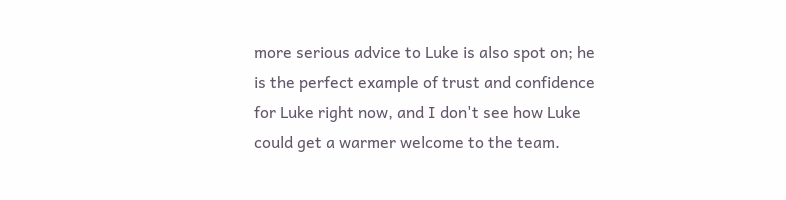more serious advice to Luke is also spot on; he is the perfect example of trust and confidence for Luke right now, and I don't see how Luke could get a warmer welcome to the team.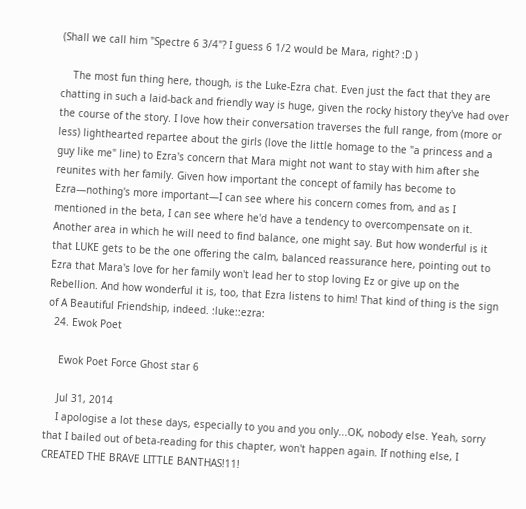(Shall we call him "Spectre 6 3/4"? I guess 6 1/2 would be Mara, right? :D )

    The most fun thing here, though, is the Luke-Ezra chat. Even just the fact that they are chatting in such a laid-back and friendly way is huge, given the rocky history they've had over the course of the story. I love how their conversation traverses the full range, from (more or less) lighthearted repartee about the girls (love the little homage to the "a princess and a guy like me" line) to Ezra's concern that Mara might not want to stay with him after she reunites with her family. Given how important the concept of family has become to Ezra—nothing's more important—I can see where his concern comes from, and as I mentioned in the beta, I can see where he'd have a tendency to overcompensate on it. Another area in which he will need to find balance, one might say. But how wonderful is it that LUKE gets to be the one offering the calm, balanced reassurance here, pointing out to Ezra that Mara's love for her family won't lead her to stop loving Ez or give up on the Rebellion. And how wonderful it is, too, that Ezra listens to him! That kind of thing is the sign of A Beautiful Friendship, indeed. :luke::ezra:
  24. Ewok Poet

    Ewok Poet Force Ghost star 6

    Jul 31, 2014
    I apologise a lot these days, especially to you and you only...OK, nobody else. Yeah, sorry that I bailed out of beta-reading for this chapter, won't happen again. If nothing else, I CREATED THE BRAVE LITTLE BANTHAS!11!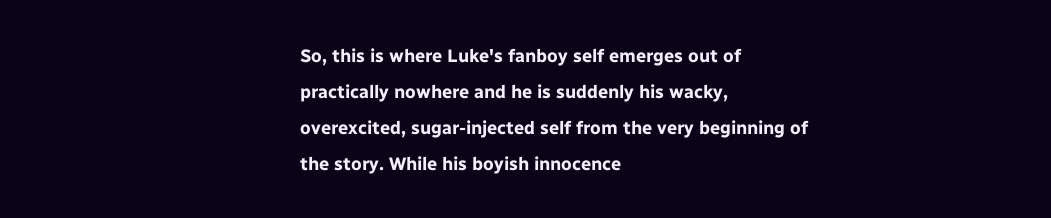So, this is where Luke's fanboy self emerges out of practically nowhere and he is suddenly his wacky, overexcited, sugar-injected self from the very beginning of the story. While his boyish innocence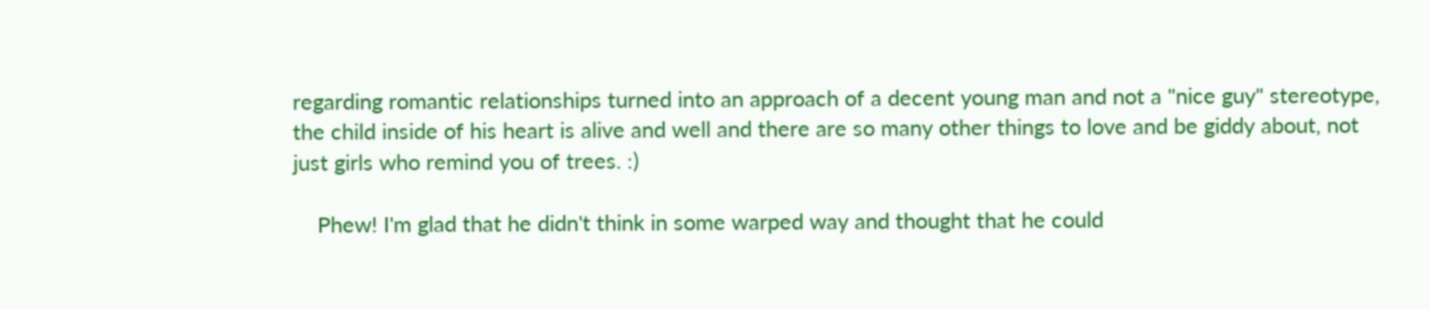regarding romantic relationships turned into an approach of a decent young man and not a "nice guy" stereotype, the child inside of his heart is alive and well and there are so many other things to love and be giddy about, not just girls who remind you of trees. :)

    Phew! I'm glad that he didn't think in some warped way and thought that he could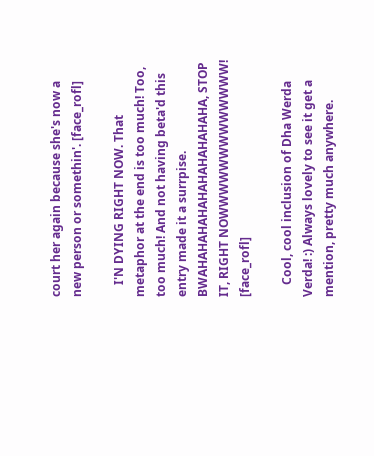court her again because she's now a new person or somethin'. [face_rofl]

    I'N DYING RIGHT NOW. That metaphor at the end is too much! Too, too much! And not having beta'd this entry made it a surrpise. BWAHAHAHAHAHAHAHAHAHAHA, STOP IT, RIGHT NOWWWWWWWWWWWWW! [face_rofl]

    Cool, cool inclusion of Dha Werda Verda! :) Always lovely to see it get a mention, pretty much anywhere.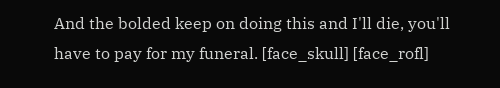And the bolded keep on doing this and I'll die, you'll have to pay for my funeral. [face_skull] [face_rofl]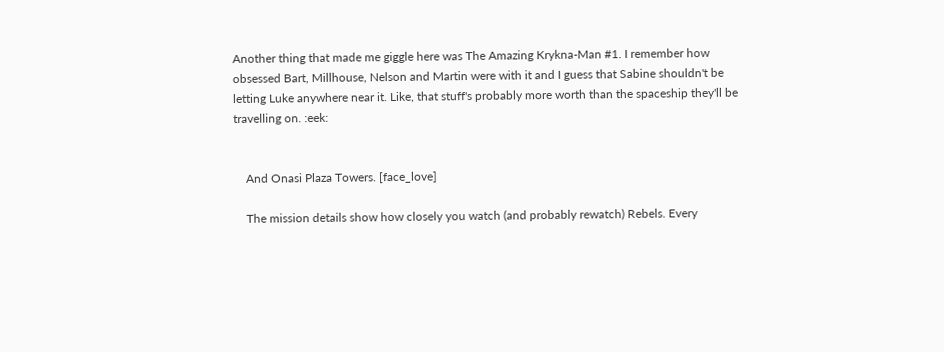Another thing that made me giggle here was The Amazing Krykna-Man #1. I remember how obsessed Bart, Millhouse, Nelson and Martin were with it and I guess that Sabine shouldn't be letting Luke anywhere near it. Like, that stuff's probably more worth than the spaceship they'll be travelling on. :eek:


    And Onasi Plaza Towers. [face_love]

    The mission details show how closely you watch (and probably rewatch) Rebels. Every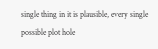single thing in it is plausible, every single possible plot hole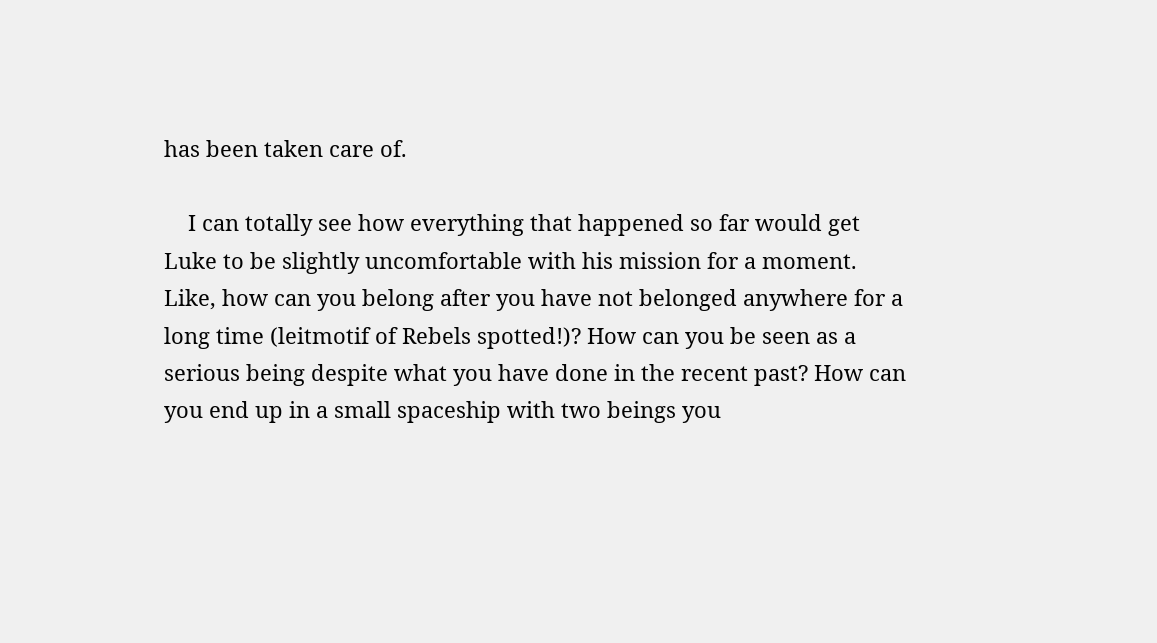has been taken care of.

    I can totally see how everything that happened so far would get Luke to be slightly uncomfortable with his mission for a moment. Like, how can you belong after you have not belonged anywhere for a long time (leitmotif of Rebels spotted!)? How can you be seen as a serious being despite what you have done in the recent past? How can you end up in a small spaceship with two beings you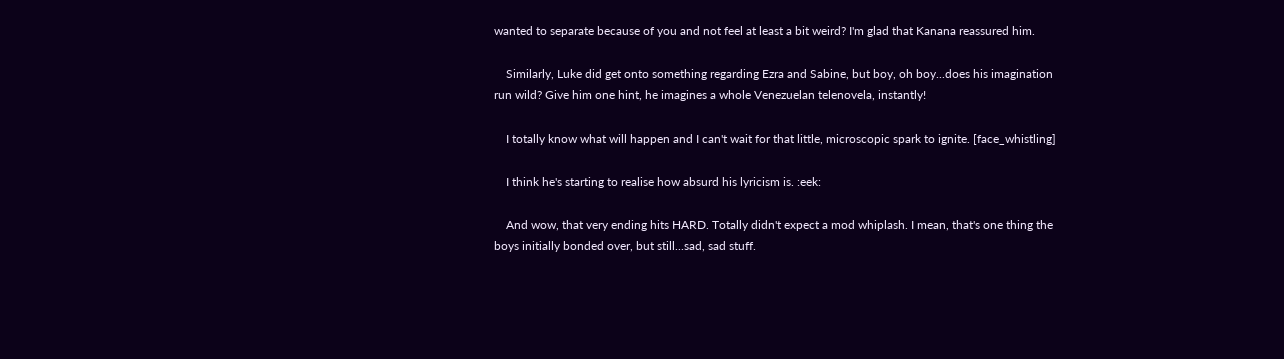wanted to separate because of you and not feel at least a bit weird? I'm glad that Kanana reassured him.

    Similarly, Luke did get onto something regarding Ezra and Sabine, but boy, oh boy...does his imagination run wild? Give him one hint, he imagines a whole Venezuelan telenovela, instantly!

    I totally know what will happen and I can't wait for that little, microscopic spark to ignite. [face_whistling]

    I think he's starting to realise how absurd his lyricism is. :eek:

    And wow, that very ending hits HARD. Totally didn't expect a mod whiplash. I mean, that's one thing the boys initially bonded over, but still...sad, sad stuff.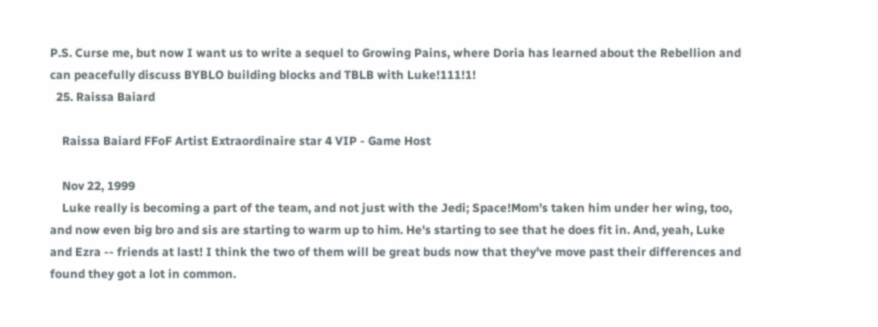P.S. Curse me, but now I want us to write a sequel to Growing Pains, where Doria has learned about the Rebellion and can peacefully discuss BYBLO building blocks and TBLB with Luke!111!1!
  25. Raissa Baiard

    Raissa Baiard FFoF Artist Extraordinaire star 4 VIP - Game Host

    Nov 22, 1999
    Luke really is becoming a part of the team, and not just with the Jedi; Space!Mom's taken him under her wing, too, and now even big bro and sis are starting to warm up to him. He's starting to see that he does fit in. And, yeah, Luke and Ezra -- friends at last! I think the two of them will be great buds now that they've move past their differences and found they got a lot in common.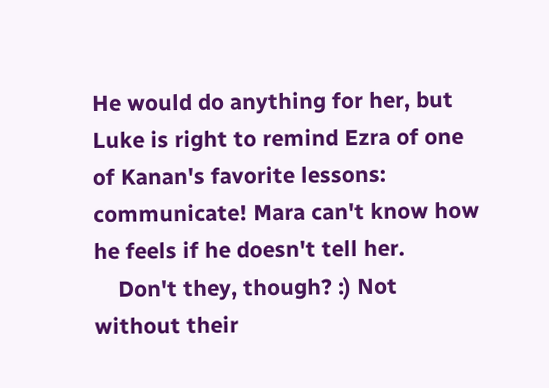He would do anything for her, but Luke is right to remind Ezra of one of Kanan's favorite lessons: communicate! Mara can't know how he feels if he doesn't tell her.
    Don't they, though? :) Not without their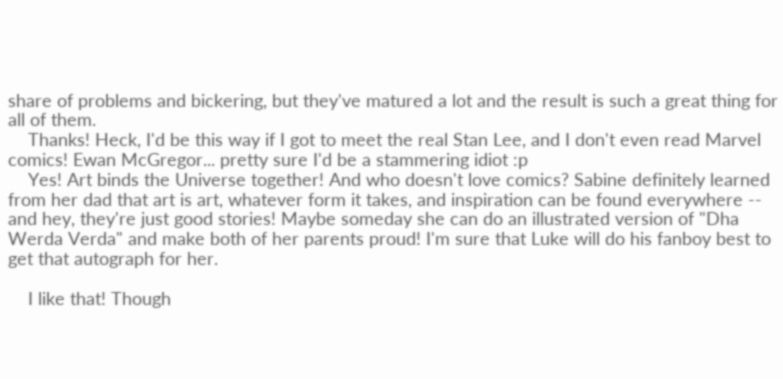share of problems and bickering, but they've matured a lot and the result is such a great thing for all of them.
    Thanks! Heck, I'd be this way if I got to meet the real Stan Lee, and I don't even read Marvel comics! Ewan McGregor... pretty sure I'd be a stammering idiot :p
    Yes! Art binds the Universe together! And who doesn't love comics? Sabine definitely learned from her dad that art is art, whatever form it takes, and inspiration can be found everywhere -- and hey, they're just good stories! Maybe someday she can do an illustrated version of "Dha Werda Verda" and make both of her parents proud! I'm sure that Luke will do his fanboy best to get that autograph for her.

    I like that! Though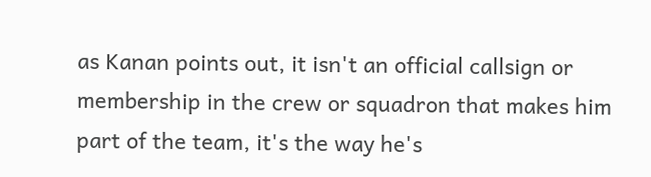as Kanan points out, it isn't an official callsign or membership in the crew or squadron that makes him part of the team, it's the way he's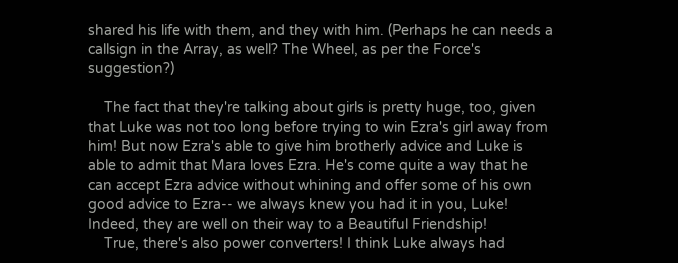shared his life with them, and they with him. (Perhaps he can needs a callsign in the Array, as well? The Wheel, as per the Force's suggestion?)

    The fact that they're talking about girls is pretty huge, too, given that Luke was not too long before trying to win Ezra's girl away from him! But now Ezra's able to give him brotherly advice and Luke is able to admit that Mara loves Ezra. He's come quite a way that he can accept Ezra advice without whining and offer some of his own good advice to Ezra-- we always knew you had it in you, Luke! Indeed, they are well on their way to a Beautiful Friendship!
    True, there's also power converters! I think Luke always had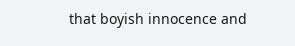that boyish innocence and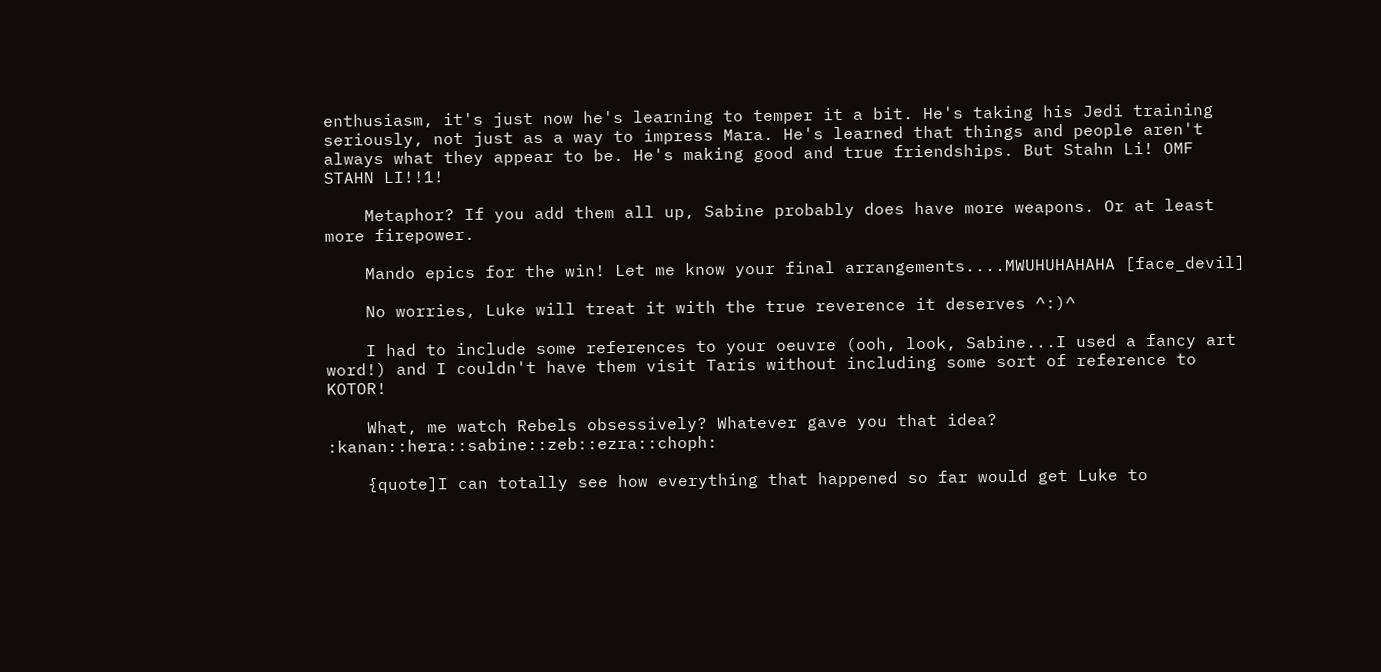enthusiasm, it's just now he's learning to temper it a bit. He's taking his Jedi training seriously, not just as a way to impress Mara. He's learned that things and people aren't always what they appear to be. He's making good and true friendships. But Stahn Li! OMF STAHN LI!!1!

    Metaphor? If you add them all up, Sabine probably does have more weapons. Or at least more firepower.

    Mando epics for the win! Let me know your final arrangements....MWUHUHAHAHA [face_devil]

    No worries, Luke will treat it with the true reverence it deserves ^:)^

    I had to include some references to your oeuvre (ooh, look, Sabine...I used a fancy art word!) and I couldn't have them visit Taris without including some sort of reference to KOTOR!

    What, me watch Rebels obsessively? Whatever gave you that idea? :kanan::hera::sabine::zeb::ezra::choph:

    {quote]I can totally see how everything that happened so far would get Luke to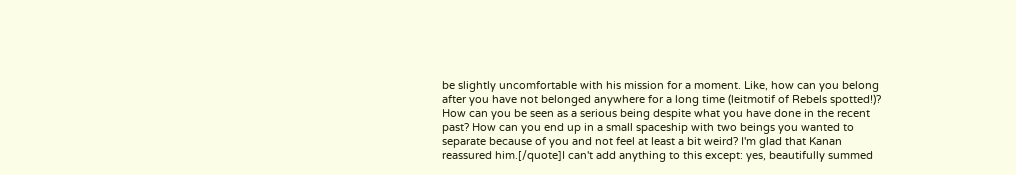be slightly uncomfortable with his mission for a moment. Like, how can you belong after you have not belonged anywhere for a long time (leitmotif of Rebels spotted!)? How can you be seen as a serious being despite what you have done in the recent past? How can you end up in a small spaceship with two beings you wanted to separate because of you and not feel at least a bit weird? I'm glad that Kanan reassured him.[/quote]I can't add anything to this except: yes, beautifully summed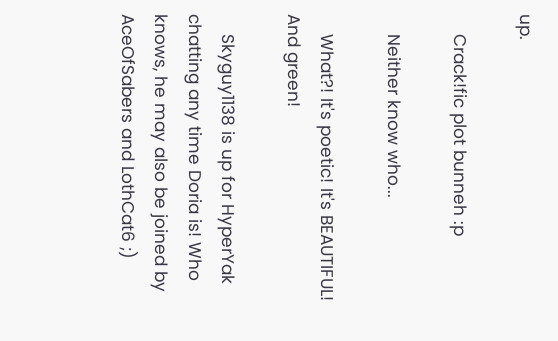up.

    Crack!fic plot bunneh :p

    Neither know who...

    What?! It's poetic! It's BEAUTIFUL! And green!

    Skyguy1138 is up for HyperYak chatting any time Doria is! Who knows, he may also be joined by AceOfSabers and LothCat6 ;)